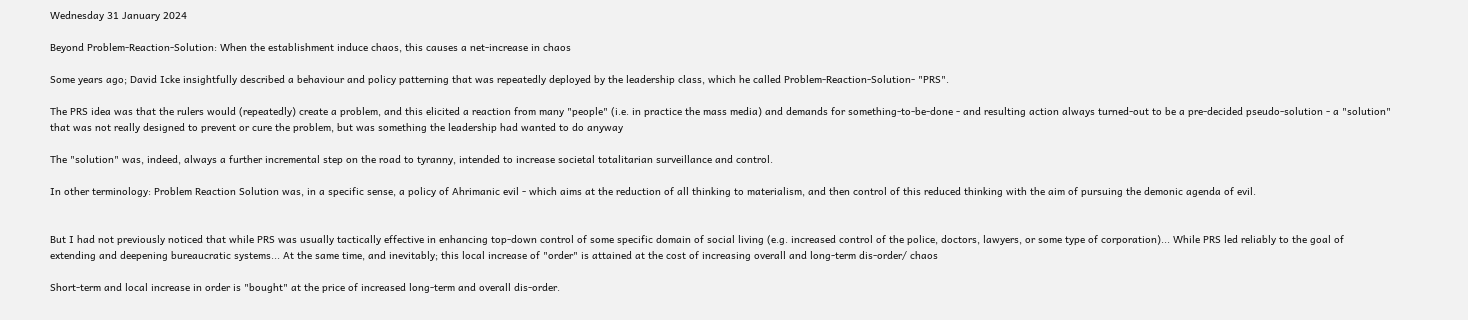Wednesday 31 January 2024

Beyond Problem-Reaction-Solution: When the establishment induce chaos, this causes a net-increase in chaos

Some years ago; David Icke insightfully described a behaviour and policy patterning that was repeatedly deployed by the leadership class, which he called Problem-Reaction-Solution- "PRS".

The PRS idea was that the rulers would (repeatedly) create a problem, and this elicited a reaction from many "people" (i.e. in practice the mass media) and demands for something-to-be-done - and resulting action always turned-out to be a pre-decided pseudo-solution - a "solution" that was not really designed to prevent or cure the problem, but was something the leadership had wanted to do anyway

The "solution" was, indeed, always a further incremental step on the road to tyranny, intended to increase societal totalitarian surveillance and control.

In other terminology: Problem Reaction Solution was, in a specific sense, a policy of Ahrimanic evil - which aims at the reduction of all thinking to materialism, and then control of this reduced thinking with the aim of pursuing the demonic agenda of evil.


But I had not previously noticed that while PRS was usually tactically effective in enhancing top-down control of some specific domain of social living (e.g. increased control of the police, doctors, lawyers, or some type of corporation)... While PRS led reliably to the goal of  extending and deepening bureaucratic systems... At the same time, and inevitably; this local increase of "order" is attained at the cost of increasing overall and long-term dis-order/ chaos

Short-term and local increase in order is "bought" at the price of increased long-term and overall dis-order.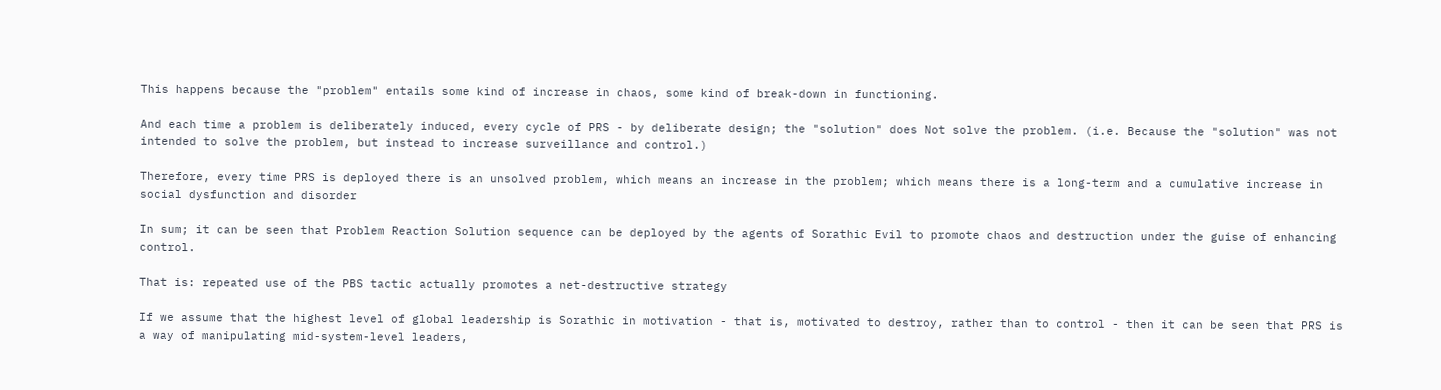This happens because the "problem" entails some kind of increase in chaos, some kind of break-down in functioning.

And each time a problem is deliberately induced, every cycle of PRS - by deliberate design; the "solution" does Not solve the problem. (i.e. Because the "solution" was not intended to solve the problem, but instead to increase surveillance and control.)

Therefore, every time PRS is deployed there is an unsolved problem, which means an increase in the problem; which means there is a long-term and a cumulative increase in social dysfunction and disorder

In sum; it can be seen that Problem Reaction Solution sequence can be deployed by the agents of Sorathic Evil to promote chaos and destruction under the guise of enhancing control.

That is: repeated use of the PBS tactic actually promotes a net-destructive strategy

If we assume that the highest level of global leadership is Sorathic in motivation - that is, motivated to destroy, rather than to control - then it can be seen that PRS is a way of manipulating mid-system-level leaders,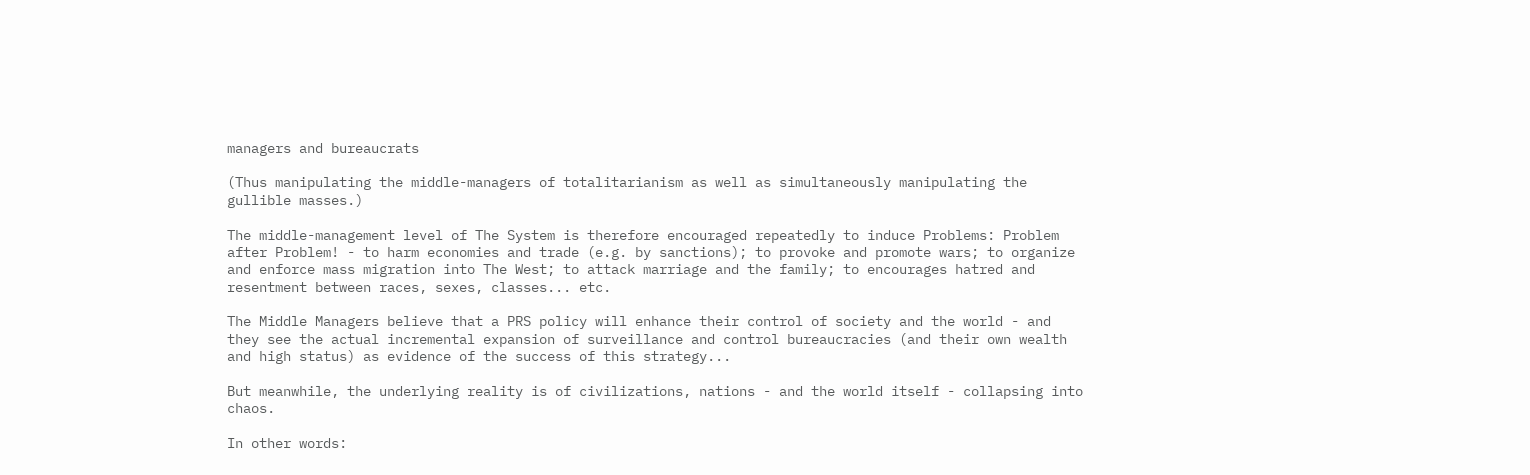managers and bureaucrats

(Thus manipulating the middle-managers of totalitarianism as well as simultaneously manipulating the gullible masses.)

The middle-management level of The System is therefore encouraged repeatedly to induce Problems: Problem after Problem! - to harm economies and trade (e.g. by sanctions); to provoke and promote wars; to organize and enforce mass migration into The West; to attack marriage and the family; to encourages hatred and resentment between races, sexes, classes... etc.

The Middle Managers believe that a PRS policy will enhance their control of society and the world - and they see the actual incremental expansion of surveillance and control bureaucracies (and their own wealth and high status) as evidence of the success of this strategy...

But meanwhile, the underlying reality is of civilizations, nations - and the world itself - collapsing into chaos.

In other words: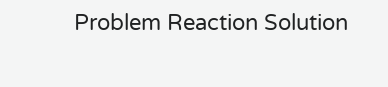Problem Reaction Solution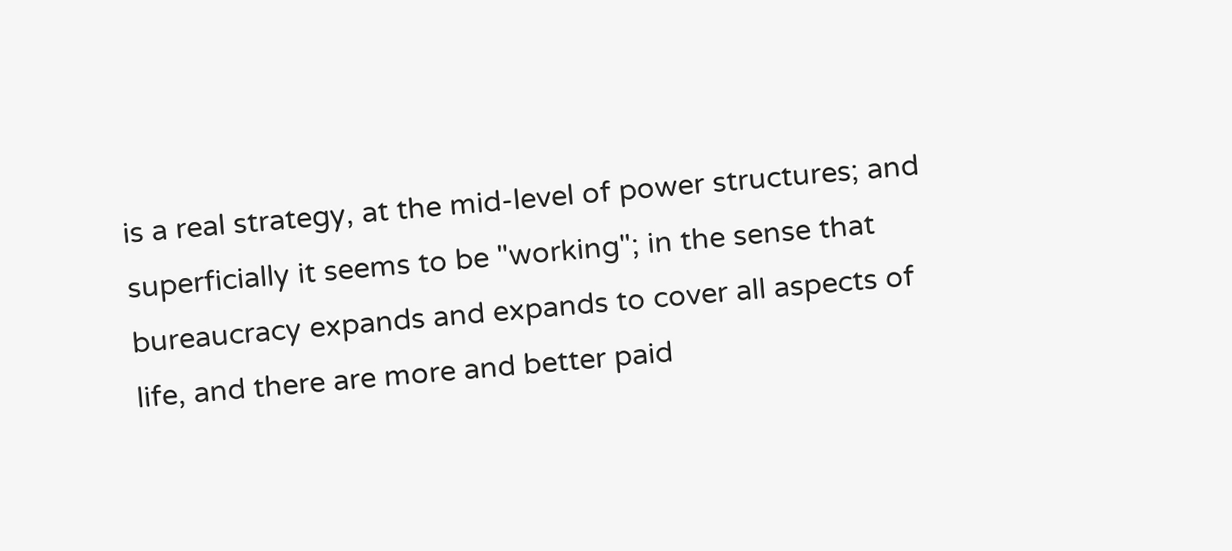is a real strategy, at the mid-level of power structures; and superficially it seems to be "working"; in the sense that bureaucracy expands and expands to cover all aspects of life, and there are more and better paid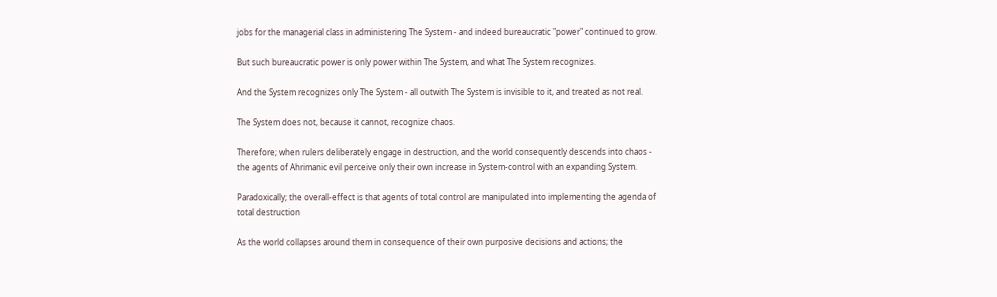jobs for the managerial class in administering The System - and indeed bureaucratic "power" continued to grow.

But such bureaucratic power is only power within The System, and what The System recognizes.

And the System recognizes only The System - all outwith The System is invisible to it, and treated as not real.

The System does not, because it cannot, recognize chaos.

Therefore; when rulers deliberately engage in destruction, and the world consequently descends into chaos - the agents of Ahrimanic evil perceive only their own increase in System-control with an expanding System.

Paradoxically; the overall-effect is that agents of total control are manipulated into implementing the agenda of total destruction

As the world collapses around them in consequence of their own purposive decisions and actions; the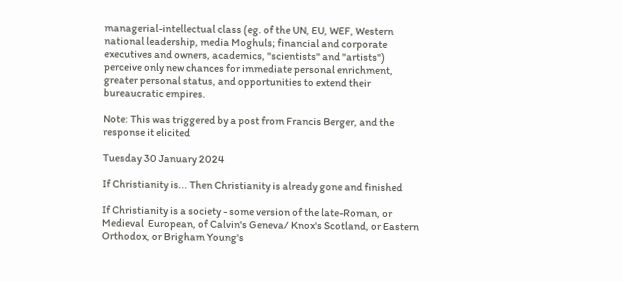managerial-intellectual class (eg. of the UN, EU, WEF, Western national leadership, media Moghuls; financial and corporate executives and owners, academics, "scientists" and "artists") perceive only new chances for immediate personal enrichment, greater personal status, and opportunities to extend their bureaucratic empires.

Note: This was triggered by a post from Francis Berger, and the response it elicited

Tuesday 30 January 2024

If Christianity is... Then Christianity is already gone and finished

If Christianity is a society - some version of the late-Roman, or Medieval  European, of Calvin's Geneva/ Knox's Scotland, or Eastern Orthodox, or Brigham Young's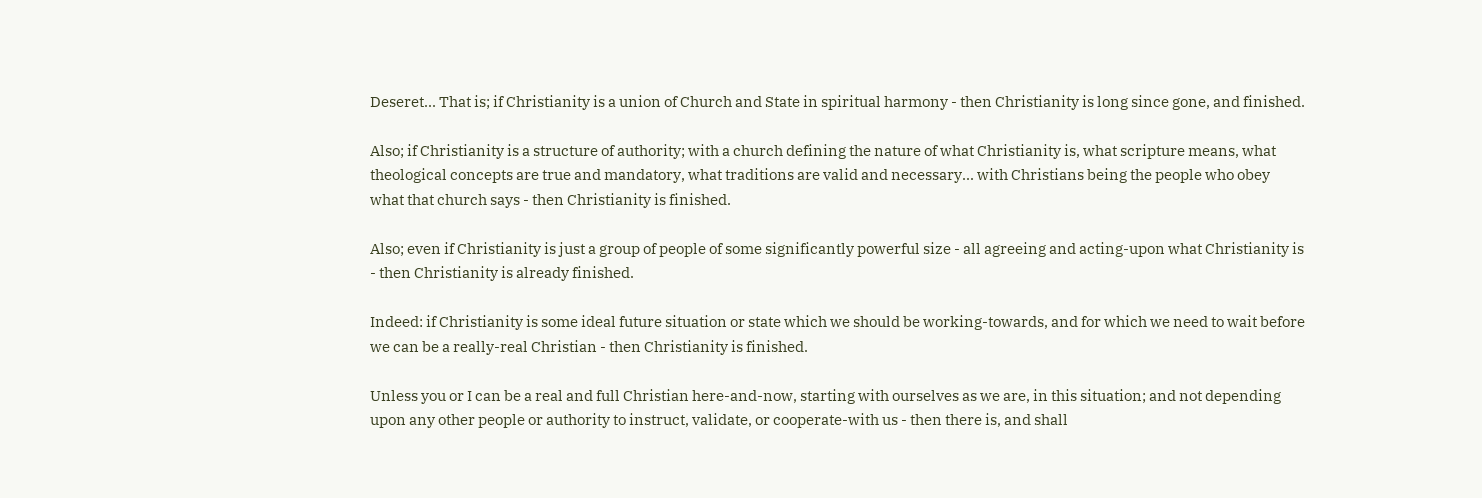Deseret... That is; if Christianity is a union of Church and State in spiritual harmony - then Christianity is long since gone, and finished.

Also; if Christianity is a structure of authority; with a church defining the nature of what Christianity is, what scripture means, what theological concepts are true and mandatory, what traditions are valid and necessary... with Christians being the people who obey what that church says - then Christianity is finished.

Also; even if Christianity is just a group of people of some significantly powerful size - all agreeing and acting-upon what Christianity is - then Christianity is already finished.

Indeed: if Christianity is some ideal future situation or state which we should be working-towards, and for which we need to wait before we can be a really-real Christian - then Christianity is finished.

Unless you or I can be a real and full Christian here-and-now, starting with ourselves as we are, in this situation; and not depending upon any other people or authority to instruct, validate, or cooperate-with us - then there is, and shall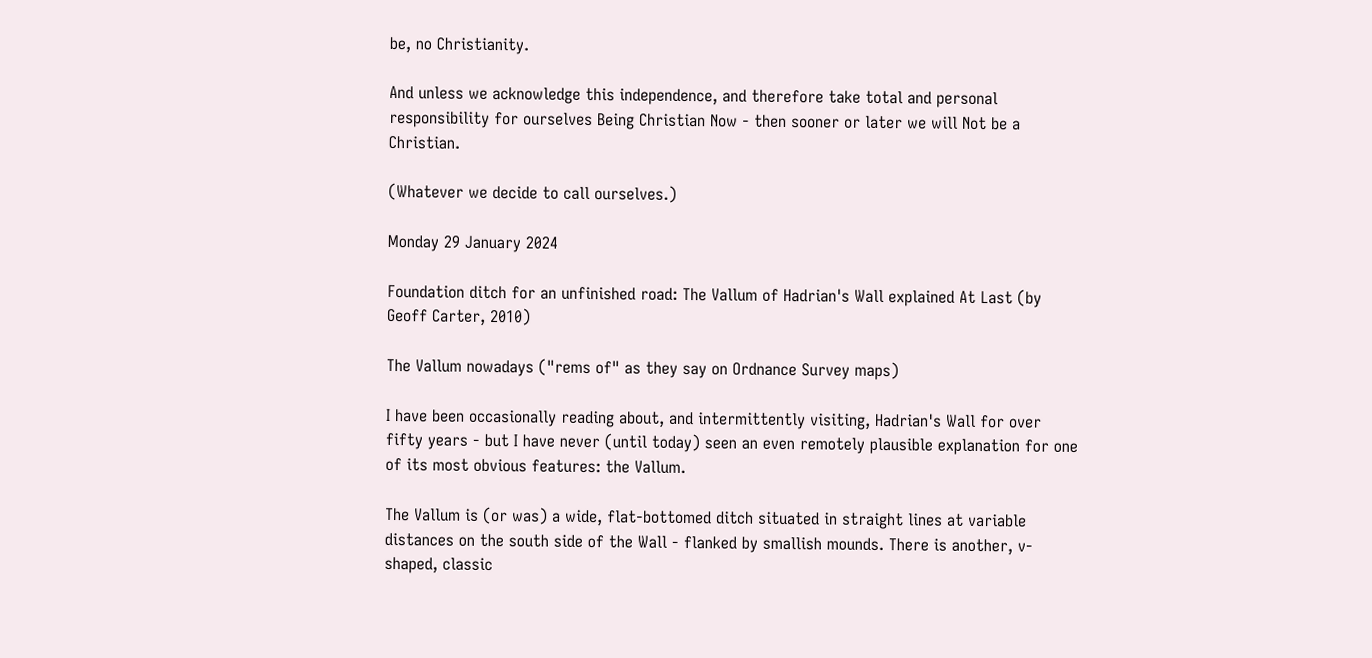be, no Christianity.

And unless we acknowledge this independence, and therefore take total and personal responsibility for ourselves Being Christian Now - then sooner or later we will Not be a Christian.

(Whatever we decide to call ourselves.)

Monday 29 January 2024

Foundation ditch for an unfinished road: The Vallum of Hadrian's Wall explained At Last (by Geoff Carter, 2010)

The Vallum nowadays ("rems of" as they say on Ordnance Survey maps)

I have been occasionally reading about, and intermittently visiting, Hadrian's Wall for over fifty years - but I have never (until today) seen an even remotely plausible explanation for one of its most obvious features: the Vallum.

The Vallum is (or was) a wide, flat-bottomed ditch situated in straight lines at variable distances on the south side of the Wall - flanked by smallish mounds. There is another, v-shaped, classic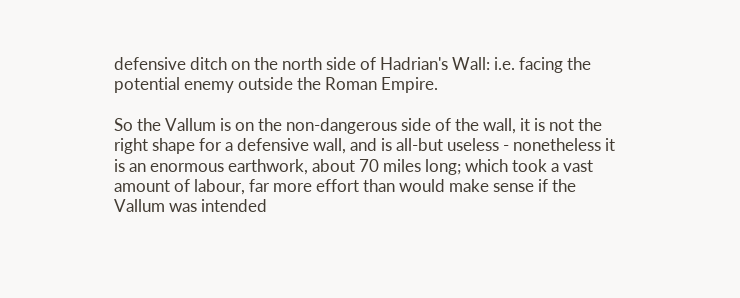defensive ditch on the north side of Hadrian's Wall: i.e. facing the potential enemy outside the Roman Empire.

So the Vallum is on the non-dangerous side of the wall, it is not the right shape for a defensive wall, and is all-but useless - nonetheless it is an enormous earthwork, about 70 miles long; which took a vast amount of labour, far more effort than would make sense if the Vallum was intended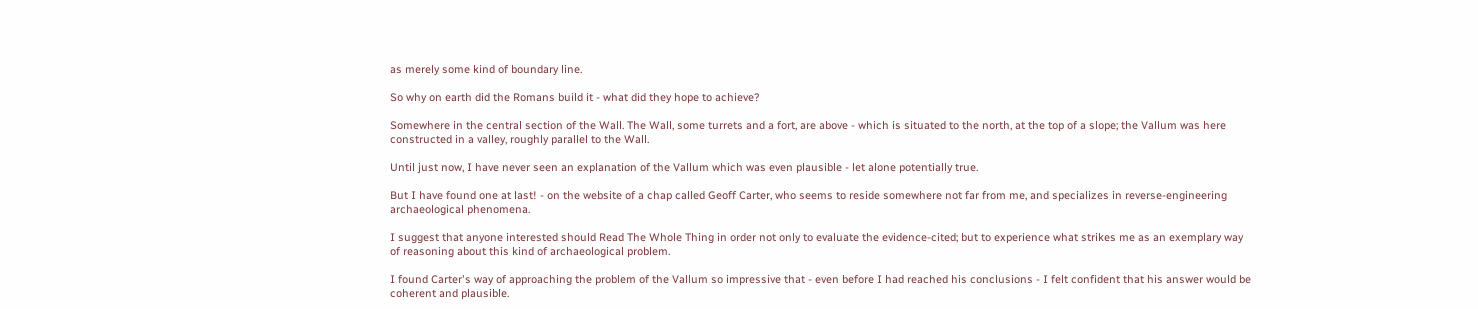as merely some kind of boundary line.

So why on earth did the Romans build it - what did they hope to achieve?

Somewhere in the central section of the Wall. The Wall, some turrets and a fort, are above - which is situated to the north, at the top of a slope; the Vallum was here constructed in a valley, roughly parallel to the Wall.

Until just now, I have never seen an explanation of the Vallum which was even plausible - let alone potentially true.

But I have found one at last! - on the website of a chap called Geoff Carter, who seems to reside somewhere not far from me, and specializes in reverse-engineering archaeological phenomena.

I suggest that anyone interested should Read The Whole Thing in order not only to evaluate the evidence-cited; but to experience what strikes me as an exemplary way of reasoning about this kind of archaeological problem.

I found Carter's way of approaching the problem of the Vallum so impressive that - even before I had reached his conclusions - I felt confident that his answer would be coherent and plausible.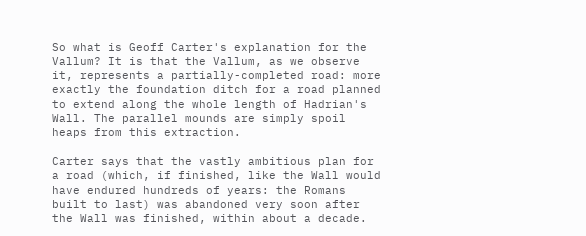So what is Geoff Carter's explanation for the Vallum? It is that the Vallum, as we observe it, represents a partially-completed road: more exactly the foundation ditch for a road planned to extend along the whole length of Hadrian's Wall. The parallel mounds are simply spoil heaps from this extraction.

Carter says that the vastly ambitious plan for a road (which, if finished, like the Wall would have endured hundreds of years: the Romans built to last) was abandoned very soon after the Wall was finished, within about a decade.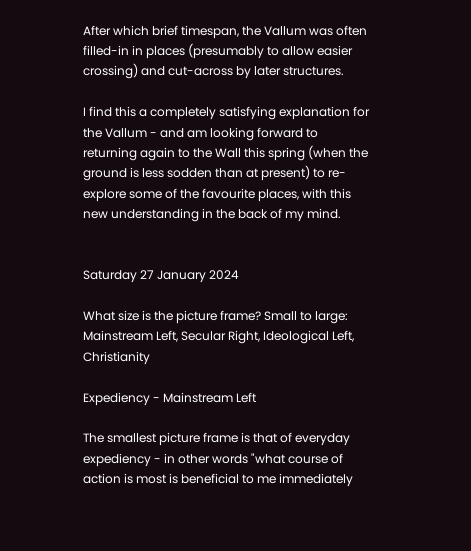After which brief timespan, the Vallum was often filled-in in places (presumably to allow easier crossing) and cut-across by later structures.

I find this a completely satisfying explanation for the Vallum - and am looking forward to returning again to the Wall this spring (when the ground is less sodden than at present) to re-explore some of the favourite places, with this new understanding in the back of my mind.


Saturday 27 January 2024

What size is the picture frame? Small to large: Mainstream Left, Secular Right, Ideological Left, Christianity

Expediency - Mainstream Left

The smallest picture frame is that of everyday expediency - in other words "what course of action is most is beneficial to me immediately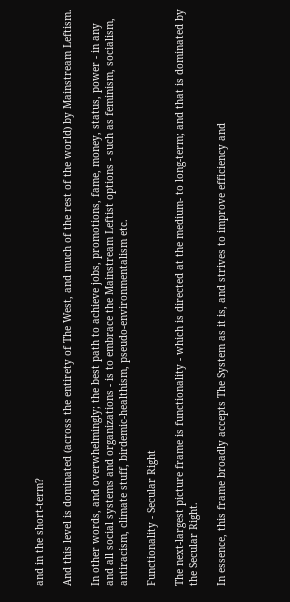and in the short-term?

And this level is dominated (across the entirety of The West, and much of the rest of the world) by Mainstream Leftism.

In other words, and overwhelmingly; the best path to achieve jobs, promotions, fame, money, status, power - in any and all social systems and organizations - is to embrace the Mainstream Leftist options - such as feminism, socialism, antiracism, climate stuff, birdemic-healthism, pseudo-environmentalism etc.

Functionality - Secular Right

The next-largest picture frame is functionality - which is directed at the medium- to long-term; and that is dominated by the Secular Right.

In essence, this frame broadly accepts The System as it is, and strives to improve efficiency and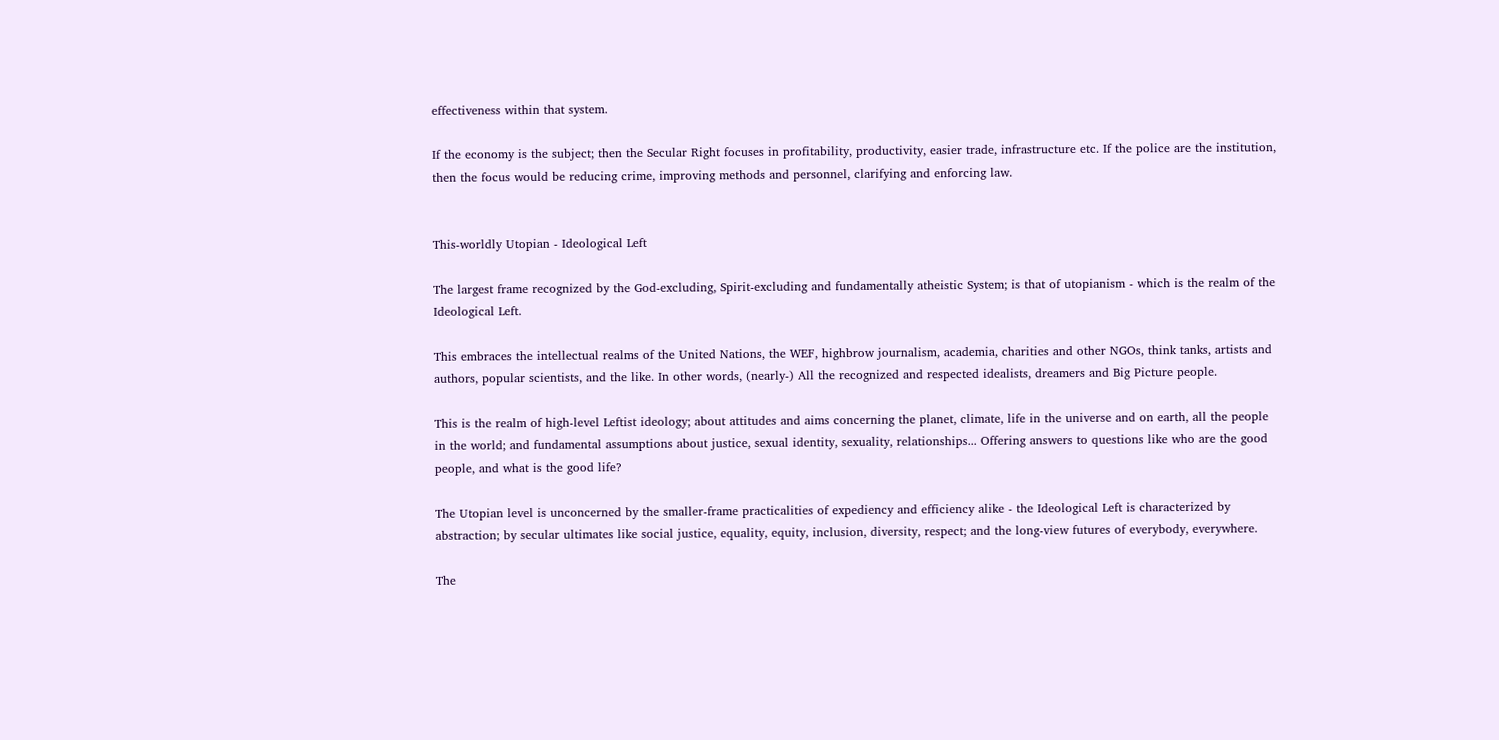effectiveness within that system.

If the economy is the subject; then the Secular Right focuses in profitability, productivity, easier trade, infrastructure etc. If the police are the institution, then the focus would be reducing crime, improving methods and personnel, clarifying and enforcing law.


This-worldly Utopian - Ideological Left

The largest frame recognized by the God-excluding, Spirit-excluding and fundamentally atheistic System; is that of utopianism - which is the realm of the Ideological Left.

This embraces the intellectual realms of the United Nations, the WEF, highbrow journalism, academia, charities and other NGOs, think tanks, artists and authors, popular scientists, and the like. In other words, (nearly-) All the recognized and respected idealists, dreamers and Big Picture people.

This is the realm of high-level Leftist ideology; about attitudes and aims concerning the planet, climate, life in the universe and on earth, all the people in the world; and fundamental assumptions about justice, sexual identity, sexuality, relationships... Offering answers to questions like who are the good people, and what is the good life?

The Utopian level is unconcerned by the smaller-frame practicalities of expediency and efficiency alike - the Ideological Left is characterized by abstraction; by secular ultimates like social justice, equality, equity, inclusion, diversity, respect; and the long-view futures of everybody, everywhere.

The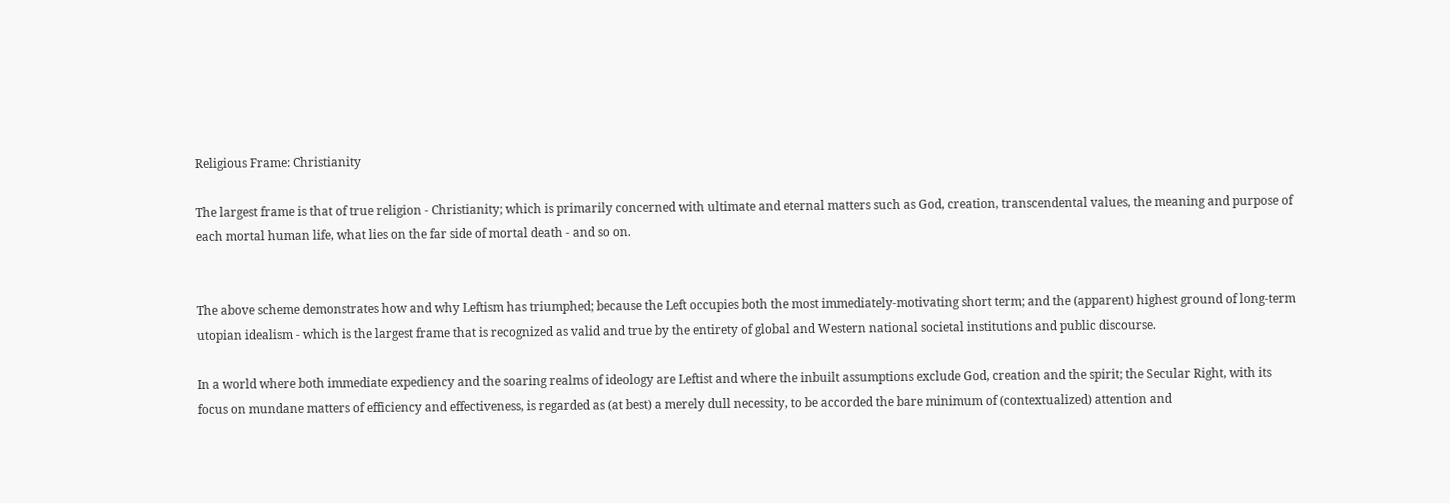Religious Frame: Christianity

The largest frame is that of true religion - Christianity; which is primarily concerned with ultimate and eternal matters such as God, creation, transcendental values, the meaning and purpose of each mortal human life, what lies on the far side of mortal death - and so on.


The above scheme demonstrates how and why Leftism has triumphed; because the Left occupies both the most immediately-motivating short term; and the (apparent) highest ground of long-term utopian idealism - which is the largest frame that is recognized as valid and true by the entirety of global and Western national societal institutions and public discourse.

In a world where both immediate expediency and the soaring realms of ideology are Leftist and where the inbuilt assumptions exclude God, creation and the spirit; the Secular Right, with its focus on mundane matters of efficiency and effectiveness, is regarded as (at best) a merely dull necessity, to be accorded the bare minimum of (contextualized) attention and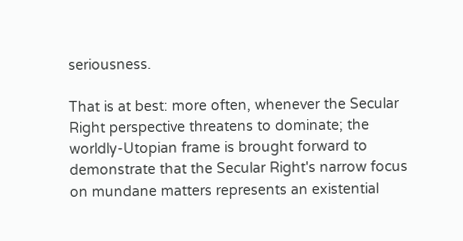seriousness.

That is at best: more often, whenever the Secular Right perspective threatens to dominate; the worldly-Utopian frame is brought forward to demonstrate that the Secular Right's narrow focus on mundane matters represents an existential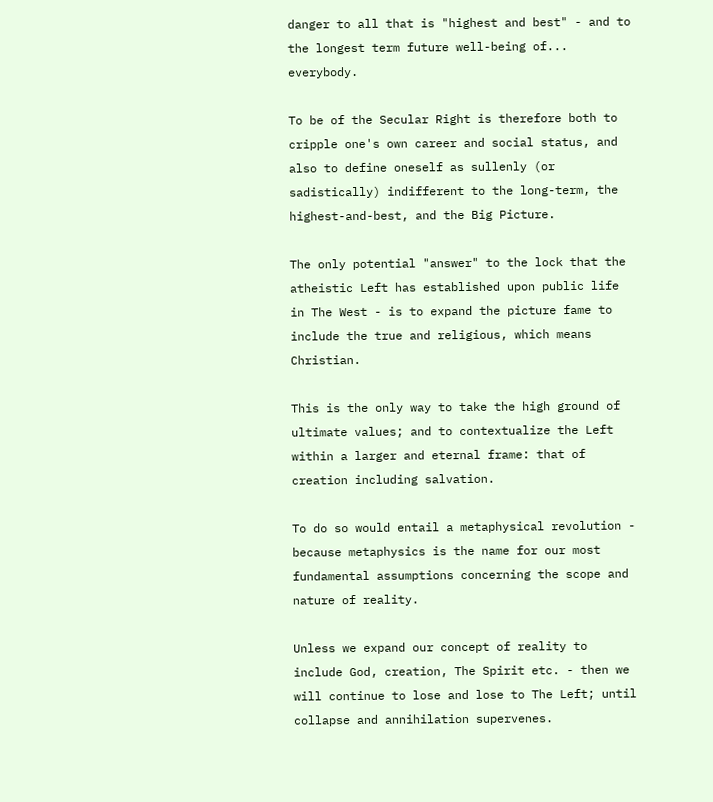danger to all that is "highest and best" - and to the longest term future well-being of... everybody.

To be of the Secular Right is therefore both to cripple one's own career and social status, and also to define oneself as sullenly (or sadistically) indifferent to the long-term, the highest-and-best, and the Big Picture.

The only potential "answer" to the lock that the atheistic Left has established upon public life in The West - is to expand the picture fame to include the true and religious, which means Christian.

This is the only way to take the high ground of ultimate values; and to contextualize the Left within a larger and eternal frame: that of creation including salvation.

To do so would entail a metaphysical revolution - because metaphysics is the name for our most fundamental assumptions concerning the scope and nature of reality.

Unless we expand our concept of reality to include God, creation, The Spirit etc. - then we will continue to lose and lose to The Left; until collapse and annihilation supervenes.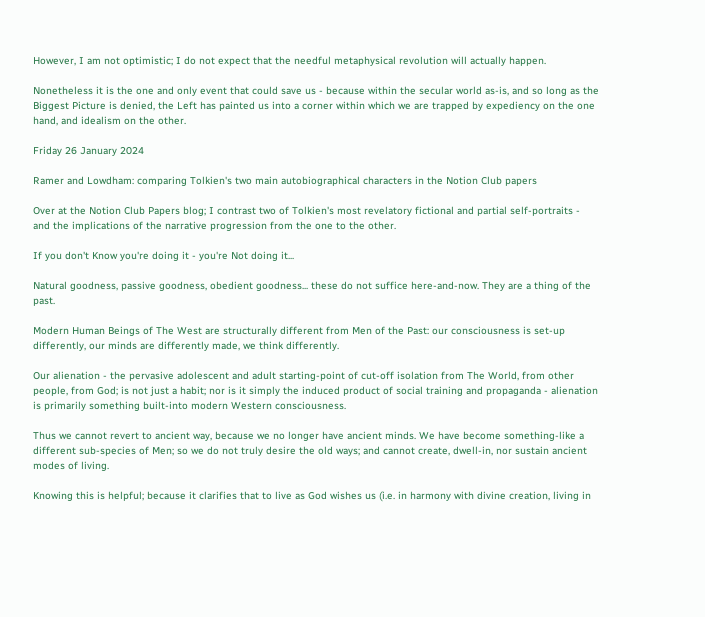However, I am not optimistic; I do not expect that the needful metaphysical revolution will actually happen.

Nonetheless it is the one and only event that could save us - because within the secular world as-is, and so long as the Biggest Picture is denied, the Left has painted us into a corner within which we are trapped by expediency on the one hand, and idealism on the other.

Friday 26 January 2024

Ramer and Lowdham: comparing Tolkien's two main autobiographical characters in the Notion Club papers

Over at the Notion Club Papers blog; I contrast two of Tolkien's most revelatory fictional and partial self-portraits - and the implications of the narrative progression from the one to the other.

If you don't Know you're doing it - you're Not doing it...

Natural goodness, passive goodness, obedient goodness... these do not suffice here-and-now. They are a thing of the past.

Modern Human Beings of The West are structurally different from Men of the Past: our consciousness is set-up differently, our minds are differently made, we think differently.

Our alienation - the pervasive adolescent and adult starting-point of cut-off isolation from The World, from other people, from God; is not just a habit; nor is it simply the induced product of social training and propaganda - alienation is primarily something built-into modern Western consciousness.

Thus we cannot revert to ancient way, because we no longer have ancient minds. We have become something-like a different sub-species of Men; so we do not truly desire the old ways; and cannot create, dwell-in, nor sustain ancient modes of living.

Knowing this is helpful; because it clarifies that to live as God wishes us (i.e. in harmony with divine creation, living in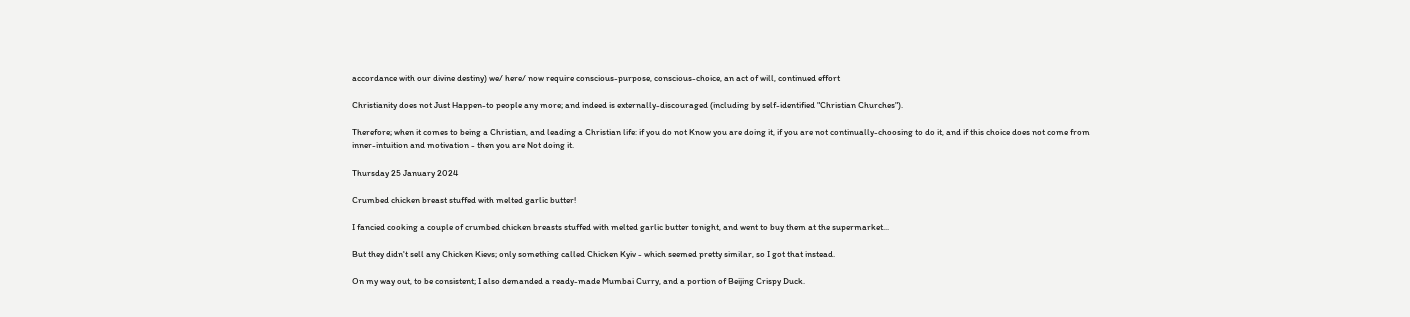accordance with our divine destiny) we/ here/ now require conscious-purpose, conscious-choice, an act of will, continued effort

Christianity does not Just Happen-to people any more; and indeed is externally-discouraged (including by self-identified "Christian Churches").

Therefore; when it comes to being a Christian, and leading a Christian life: if you do not Know you are doing it, if you are not continually-choosing to do it, and if this choice does not come from inner-intuition and motivation - then you are Not doing it.

Thursday 25 January 2024

Crumbed chicken breast stuffed with melted garlic butter!

I fancied cooking a couple of crumbed chicken breasts stuffed with melted garlic butter tonight, and went to buy them at the supermarket...

But they didn't sell any Chicken Kievs; only something called Chicken Kyiv - which seemed pretty similar, so I got that instead.

On my way out, to be consistent; I also demanded a ready-made Mumbai Curry, and a portion of Beijing Crispy Duck.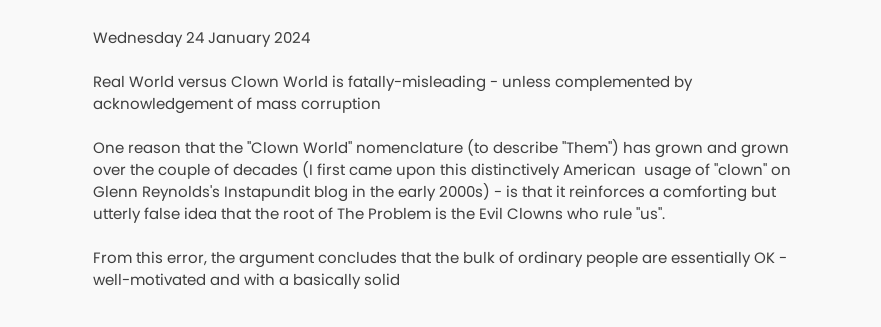Wednesday 24 January 2024

Real World versus Clown World is fatally-misleading - unless complemented by acknowledgement of mass corruption

One reason that the "Clown World" nomenclature (to describe "Them") has grown and grown over the couple of decades (I first came upon this distinctively American  usage of "clown" on Glenn Reynolds's Instapundit blog in the early 2000s) - is that it reinforces a comforting but utterly false idea that the root of The Problem is the Evil Clowns who rule "us".

From this error, the argument concludes that the bulk of ordinary people are essentially OK - well-motivated and with a basically solid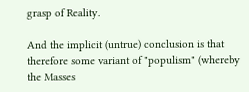grasp of Reality.

And the implicit (untrue) conclusion is that therefore some variant of "populism" (whereby the Masses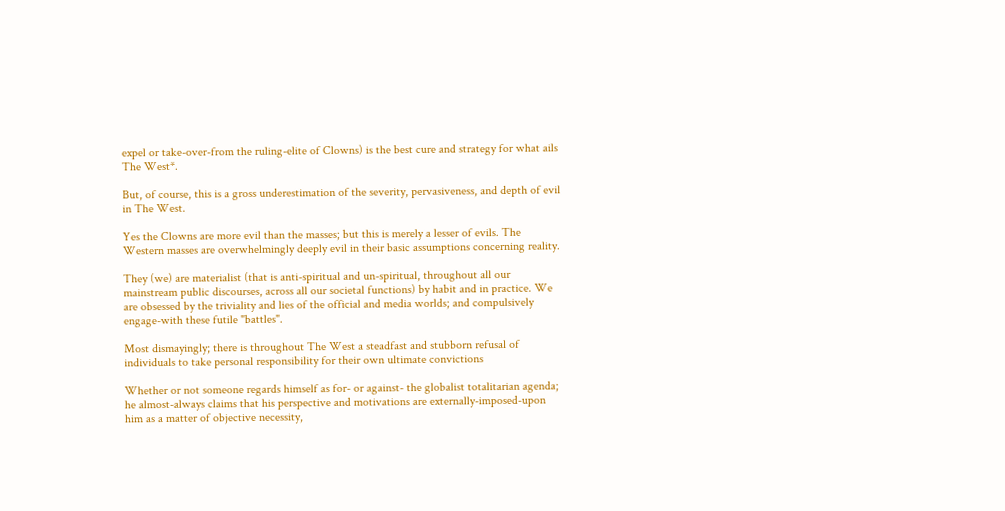expel or take-over-from the ruling-elite of Clowns) is the best cure and strategy for what ails The West*.

But, of course, this is a gross underestimation of the severity, pervasiveness, and depth of evil in The West.

Yes the Clowns are more evil than the masses; but this is merely a lesser of evils. The Western masses are overwhelmingly deeply evil in their basic assumptions concerning reality.

They (we) are materialist (that is anti-spiritual and un-spiritual, throughout all our mainstream public discourses, across all our societal functions) by habit and in practice. We are obsessed by the triviality and lies of the official and media worlds; and compulsively engage-with these futile "battles".

Most dismayingly; there is throughout The West a steadfast and stubborn refusal of individuals to take personal responsibility for their own ultimate convictions

Whether or not someone regards himself as for- or against- the globalist totalitarian agenda; he almost-always claims that his perspective and motivations are externally-imposed-upon him as a matter of objective necessity,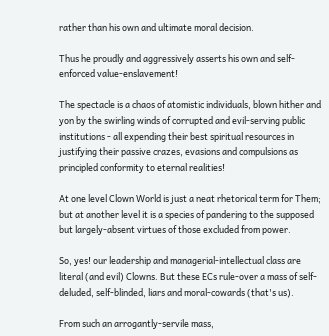rather than his own and ultimate moral decision.

Thus he proudly and aggressively asserts his own and self-enforced value-enslavement!

The spectacle is a chaos of atomistic individuals, blown hither and yon by the swirling winds of corrupted and evil-serving public institutions - all expending their best spiritual resources in justifying their passive crazes, evasions and compulsions as principled conformity to eternal realities!

At one level Clown World is just a neat rhetorical term for Them; but at another level it is a species of pandering to the supposed but largely-absent virtues of those excluded from power.

So, yes! our leadership and managerial-intellectual class are literal (and evil) Clowns. But these ECs rule-over a mass of self-deluded, self-blinded, liars and moral-cowards (that's us).

From such an arrogantly-servile mass,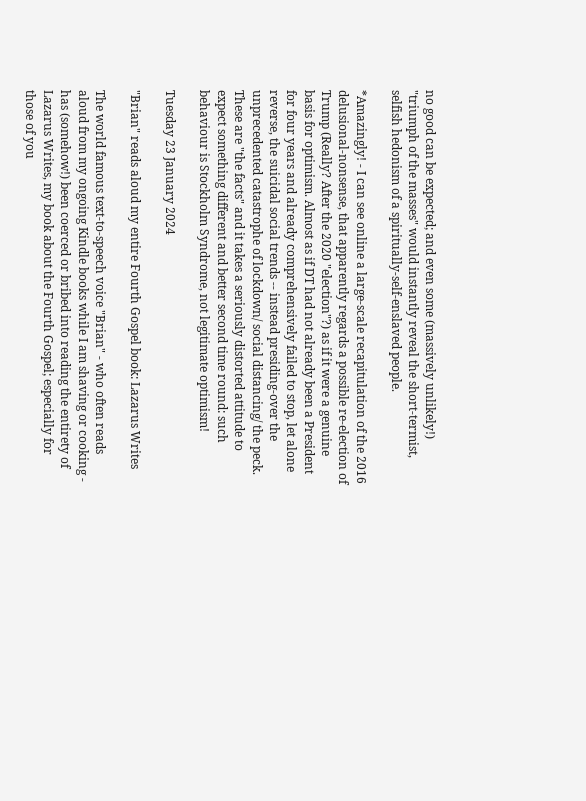no good can be expected; and even some (massively unlikely!) "triumph of the masses" would instantly reveal the short-termist, selfish hedonism of a spiritually-self-enslaved people.

*Amazingly! - I can see online a large-scale recapitulation of the 2016 delusional-nonsense, that apparently regards a possible re-election of Trump (Really? After the 2020 "election"?) as if it were a genuine basis for optimism. Almost as if DT had not already been a President for four years and already comprehensively failed to stop, let alone reverse, the suicidal social trends -- instead presiding-over the unprecedented catastrophe of lockdown/ social distancing/ the peck. These are "the facts" and it takes a seriously distorted attitude to expect something different and better second time round: such behaviour is Stockholm Syndrome, not legitimate optimism!

Tuesday 23 January 2024

"Brian" reads aloud my entire Fourth Gospel book: Lazarus Writes

The world famous text-to-speech voice "Brian" - who often reads aloud from my ongoing Kindle books while I am shaving or cooking - has (somehow!) been coerced or bribed into reading the entirety of Lazarus Writes, my book about the Fourth Gospel; especially for those of you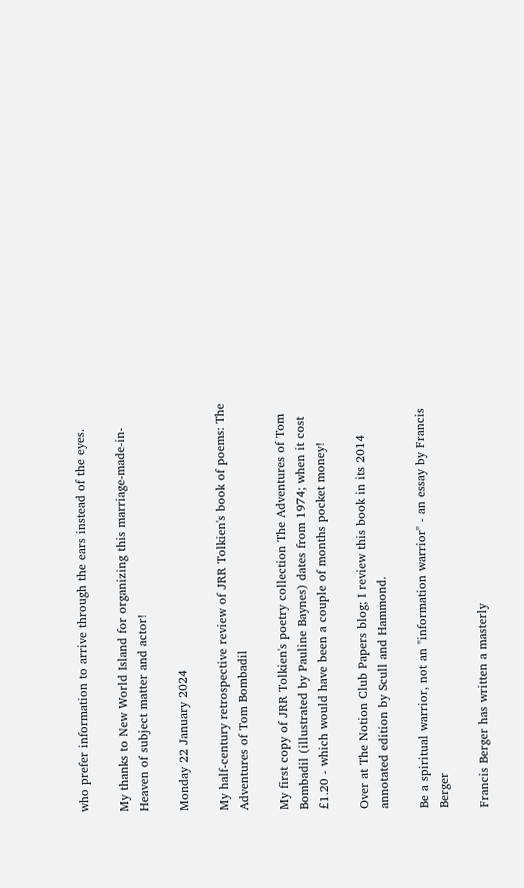who prefer information to arrive through the ears instead of the eyes.

My thanks to New World Island for organizing this marriage-made-in-Heaven of subject matter and actor!

Monday 22 January 2024

My half-century retrospective review of JRR Tolkien's book of poems: The Adventures of Tom Bombadil

My first copy of JRR Tolkien's poetry collection The Adventures of Tom Bombadil (illustrated by Pauline Baynes) dates from 1974; when it cost £1.20 - which would have been a couple of months pocket money!

Over at The Notion Club Papers blog; I review this book in its 2014 annotated edition by Scull and Hammond.

Be a spiritual warrior, not an "information warrior" - an essay by Francis Berger

Francis Berger has written a masterly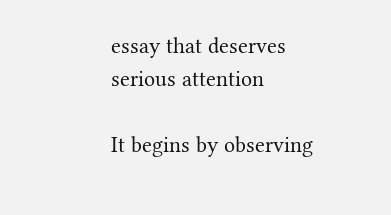essay that deserves serious attention

It begins by observing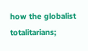how the globalist totalitarians;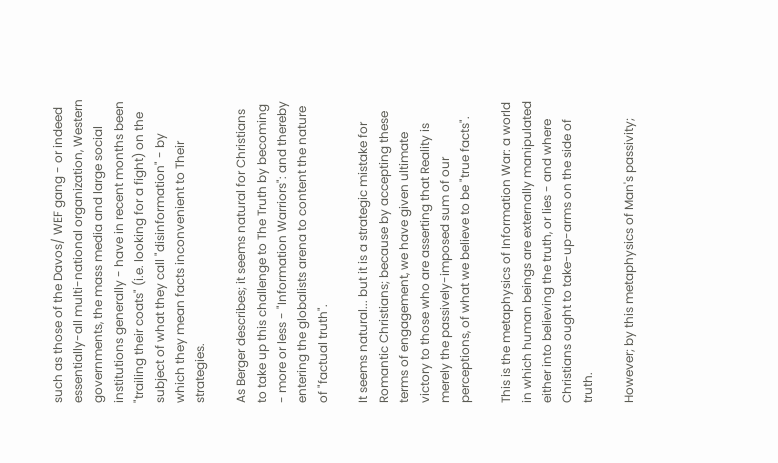such as those of the Davos/ WEF gang - or indeed essentially-all multi-national organization, Western governments, the mass media and large social institutions generally - have in recent months been "trailing their coats" (i.e. looking for a fight) on the subject of what they call "disinformation" - by which they mean facts inconvenient to Their strategies.

As Berger describes; it seems natural for Christians to take up this challenge to The Truth by becoming - more or less - "Information Warriors": and thereby entering the globalists arena to content the nature of "factual truth".

It seems natural... but it is a strategic mistake for Romantic Christians; because by accepting these terms of engagement, we have given ultimate victory to those who are asserting that Reality is merely the passively-imposed sum of our perceptions, of what we believe to be "true facts".

This is the metaphysics of Information War: a world in which human beings are externally manipulated either into believing the truth, or lies - and where Christians ought to take-up-arms on the side of truth.

However; by this metaphysics of Man's passivity;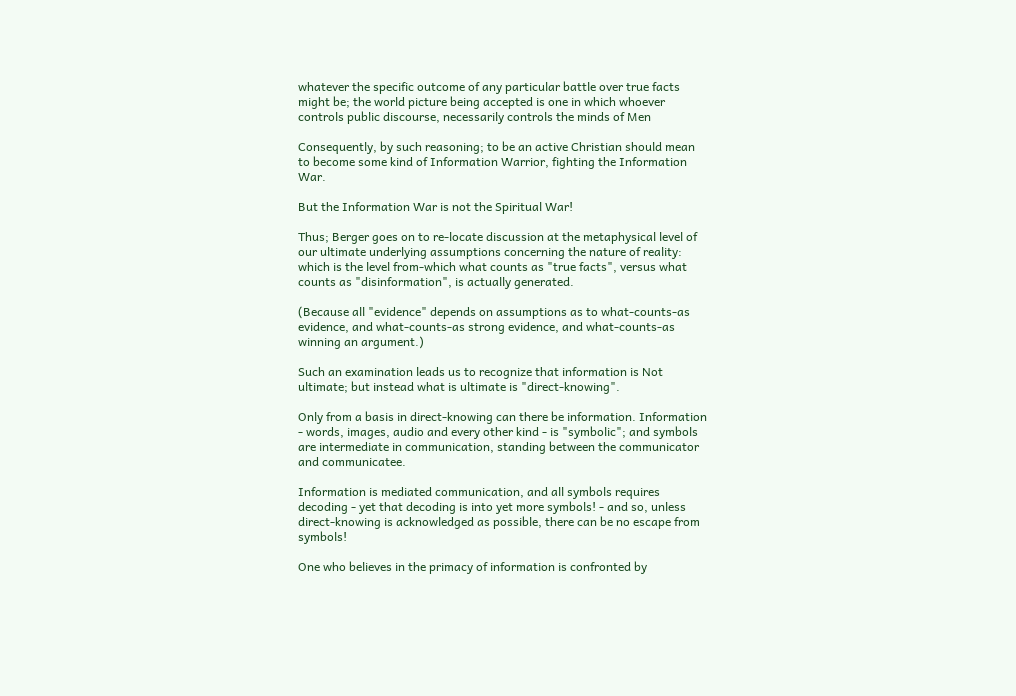whatever the specific outcome of any particular battle over true facts might be; the world picture being accepted is one in which whoever controls public discourse, necessarily controls the minds of Men

Consequently, by such reasoning; to be an active Christian should mean to become some kind of Information Warrior, fighting the Information War.

But the Information War is not the Spiritual War!

Thus; Berger goes on to re-locate discussion at the metaphysical level of our ultimate underlying assumptions concerning the nature of reality: which is the level from-which what counts as "true facts", versus what counts as "disinformation", is actually generated.

(Because all "evidence" depends on assumptions as to what-counts-as evidence, and what-counts-as strong evidence, and what-counts-as winning an argument.)

Such an examination leads us to recognize that information is Not ultimate; but instead what is ultimate is "direct-knowing".

Only from a basis in direct-knowing can there be information. Information - words, images, audio and every other kind - is "symbolic"; and symbols are intermediate in communication, standing between the communicator and communicatee.

Information is mediated communication, and all symbols requires decoding - yet that decoding is into yet more symbols! - and so, unless direct-knowing is acknowledged as possible, there can be no escape from symbols!

One who believes in the primacy of information is confronted by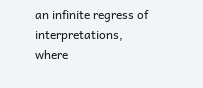an infinite regress of interpretations, where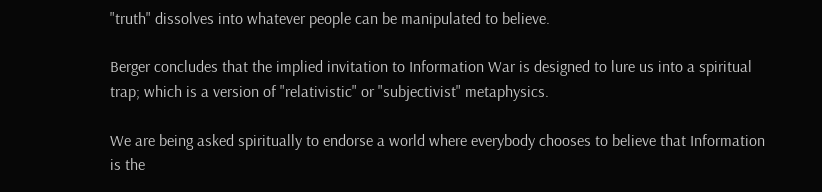"truth" dissolves into whatever people can be manipulated to believe.

Berger concludes that the implied invitation to Information War is designed to lure us into a spiritual trap; which is a version of "relativistic" or "subjectivist" metaphysics.

We are being asked spiritually to endorse a world where everybody chooses to believe that Information is the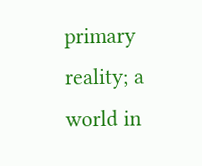primary reality; a world in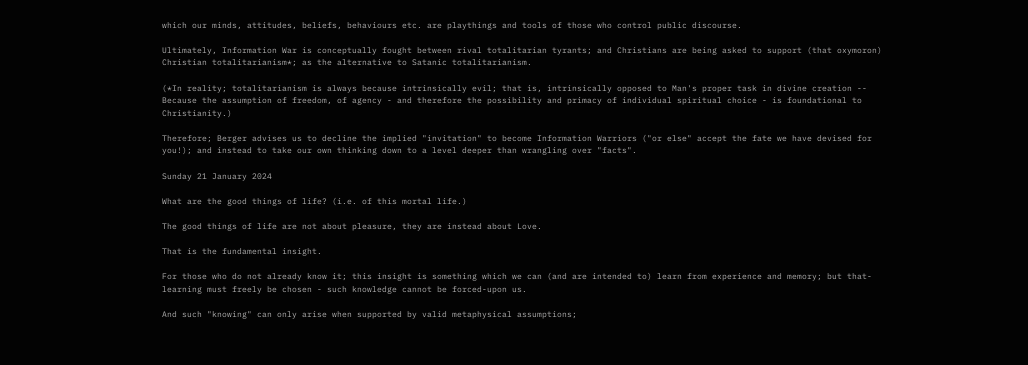which our minds, attitudes, beliefs, behaviours etc. are playthings and tools of those who control public discourse.

Ultimately, Information War is conceptually fought between rival totalitarian tyrants; and Christians are being asked to support (that oxymoron) Christian totalitarianism*; as the alternative to Satanic totalitarianism.

(*In reality; totalitarianism is always because intrinsically evil; that is, intrinsically opposed to Man's proper task in divine creation -- Because the assumption of freedom, of agency - and therefore the possibility and primacy of individual spiritual choice - is foundational to Christianity.)

Therefore; Berger advises us to decline the implied "invitation" to become Information Warriors ("or else" accept the fate we have devised for you!); and instead to take our own thinking down to a level deeper than wrangling over "facts".

Sunday 21 January 2024

What are the good things of life? (i.e. of this mortal life.)

The good things of life are not about pleasure, they are instead about Love.

That is the fundamental insight.

For those who do not already know it; this insight is something which we can (and are intended to) learn from experience and memory; but that-learning must freely be chosen - such knowledge cannot be forced-upon us.

And such "knowing" can only arise when supported by valid metaphysical assumptions;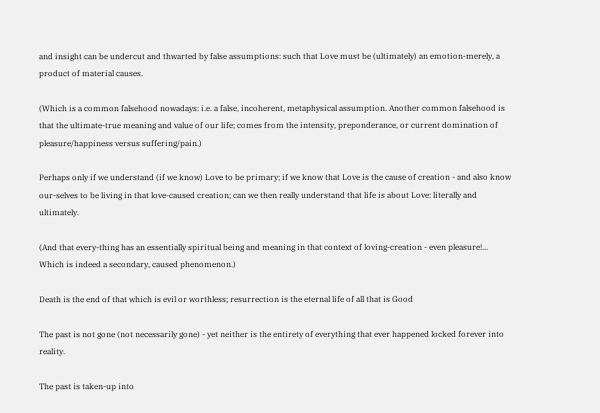and insight can be undercut and thwarted by false assumptions: such that Love must be (ultimately) an emotion-merely, a product of material causes.

(Which is a common falsehood nowadays: i.e. a false, incoherent, metaphysical assumption. Another common falsehood is that the ultimate-true meaning and value of our life; comes from the intensity, preponderance, or current domination of pleasure/happiness versus suffering/pain.)

Perhaps only if we understand (if we know) Love to be primary; if we know that Love is the cause of creation - and also know our-selves to be living in that love-caused creation; can we then really understand that life is about Love: literally and ultimately.

(And that every-thing has an essentially spiritual being and meaning in that context of loving-creation - even pleasure!... Which is indeed a secondary, caused phenomenon.)

Death is the end of that which is evil or worthless; resurrection is the eternal life of all that is Good

The past is not gone (not necessarily gone) - yet neither is the entirety of everything that ever happened locked forever into reality.

The past is taken-up into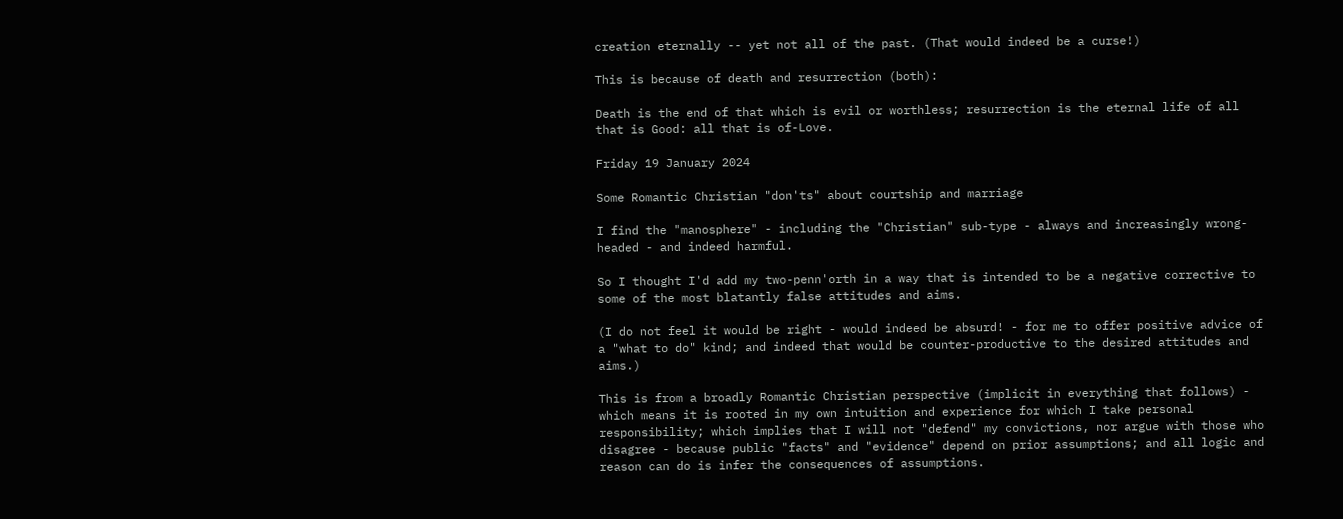creation eternally -- yet not all of the past. (That would indeed be a curse!)

This is because of death and resurrection (both):

Death is the end of that which is evil or worthless; resurrection is the eternal life of all that is Good: all that is of-Love.

Friday 19 January 2024

Some Romantic Christian "don'ts" about courtship and marriage

I find the "manosphere" - including the "Christian" sub-type - always and increasingly wrong-headed - and indeed harmful.

So I thought I'd add my two-penn'orth in a way that is intended to be a negative corrective to some of the most blatantly false attitudes and aims.

(I do not feel it would be right - would indeed be absurd! - for me to offer positive advice of a "what to do" kind; and indeed that would be counter-productive to the desired attitudes and aims.)

This is from a broadly Romantic Christian perspective (implicit in everything that follows) - which means it is rooted in my own intuition and experience for which I take personal responsibility; which implies that I will not "defend" my convictions, nor argue with those who disagree - because public "facts" and "evidence" depend on prior assumptions; and all logic and reason can do is infer the consequences of assumptions.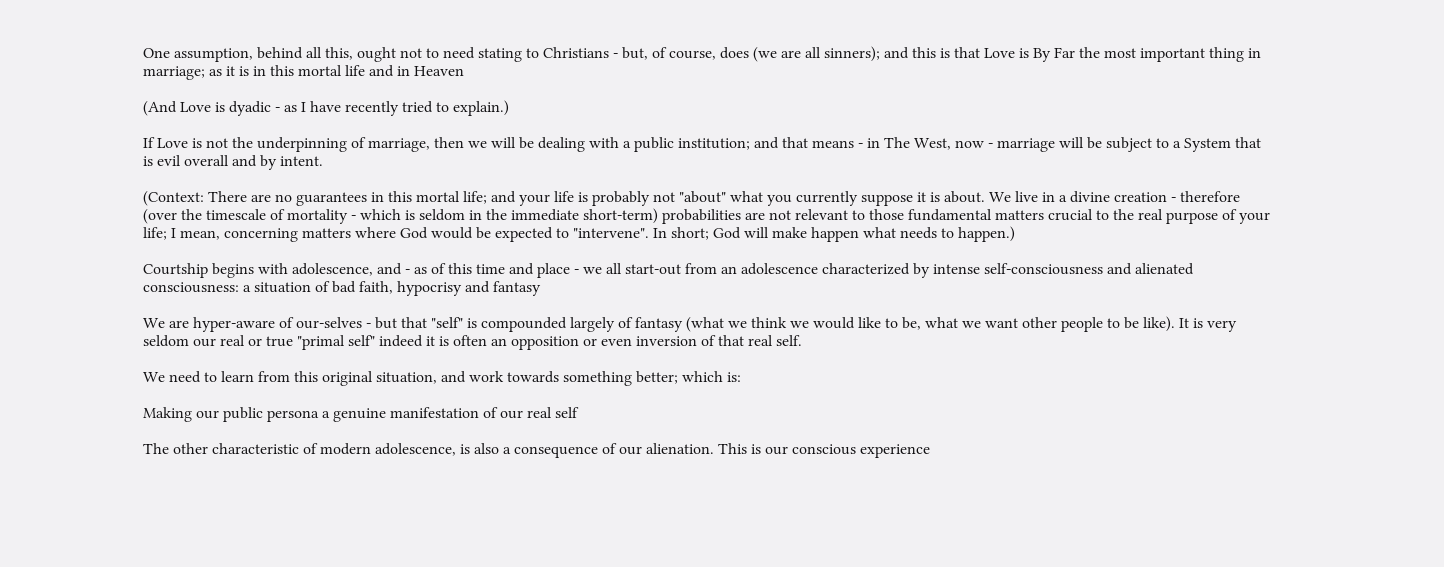One assumption, behind all this, ought not to need stating to Christians - but, of course, does (we are all sinners); and this is that Love is By Far the most important thing in marriage; as it is in this mortal life and in Heaven

(And Love is dyadic - as I have recently tried to explain.)

If Love is not the underpinning of marriage, then we will be dealing with a public institution; and that means - in The West, now - marriage will be subject to a System that is evil overall and by intent.

(Context: There are no guarantees in this mortal life; and your life is probably not "about" what you currently suppose it is about. We live in a divine creation - therefore (over the timescale of mortality - which is seldom in the immediate short-term) probabilities are not relevant to those fundamental matters crucial to the real purpose of your life; I mean, concerning matters where God would be expected to "intervene". In short; God will make happen what needs to happen.)

Courtship begins with adolescence, and - as of this time and place - we all start-out from an adolescence characterized by intense self-consciousness and alienated consciousness: a situation of bad faith, hypocrisy and fantasy

We are hyper-aware of our-selves - but that "self" is compounded largely of fantasy (what we think we would like to be, what we want other people to be like). It is very seldom our real or true "primal self" indeed it is often an opposition or even inversion of that real self.

We need to learn from this original situation, and work towards something better; which is:

Making our public persona a genuine manifestation of our real self

The other characteristic of modern adolescence, is also a consequence of our alienation. This is our conscious experience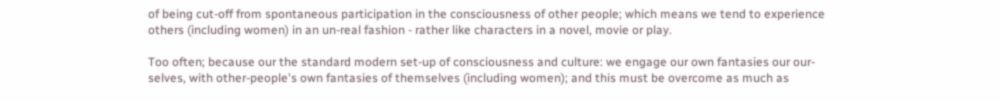of being cut-off from spontaneous participation in the consciousness of other people; which means we tend to experience others (including women) in an un-real fashion - rather like characters in a novel, movie or play.

Too often; because our the standard modern set-up of consciousness and culture: we engage our own fantasies our our-selves, with other-people's own fantasies of themselves (including women); and this must be overcome as much as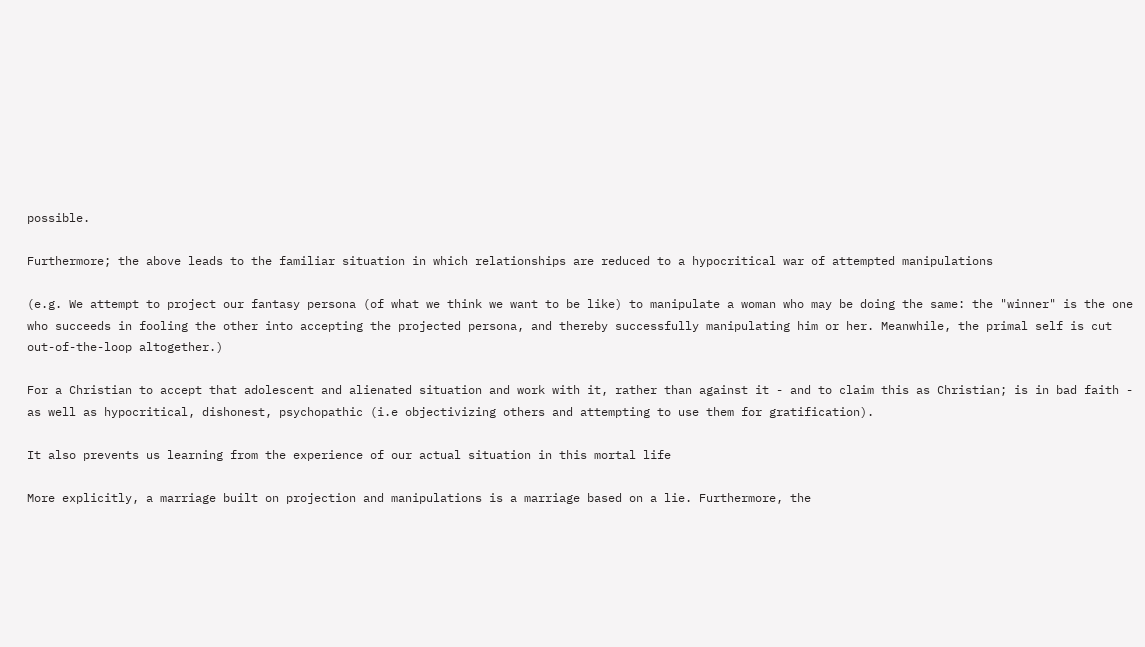possible.

Furthermore; the above leads to the familiar situation in which relationships are reduced to a hypocritical war of attempted manipulations

(e.g. We attempt to project our fantasy persona (of what we think we want to be like) to manipulate a woman who may be doing the same: the "winner" is the one who succeeds in fooling the other into accepting the projected persona, and thereby successfully manipulating him or her. Meanwhile, the primal self is cut out-of-the-loop altogether.)

For a Christian to accept that adolescent and alienated situation and work with it, rather than against it - and to claim this as Christian; is in bad faith - as well as hypocritical, dishonest, psychopathic (i.e objectivizing others and attempting to use them for gratification).

It also prevents us learning from the experience of our actual situation in this mortal life

More explicitly, a marriage built on projection and manipulations is a marriage based on a lie. Furthermore, the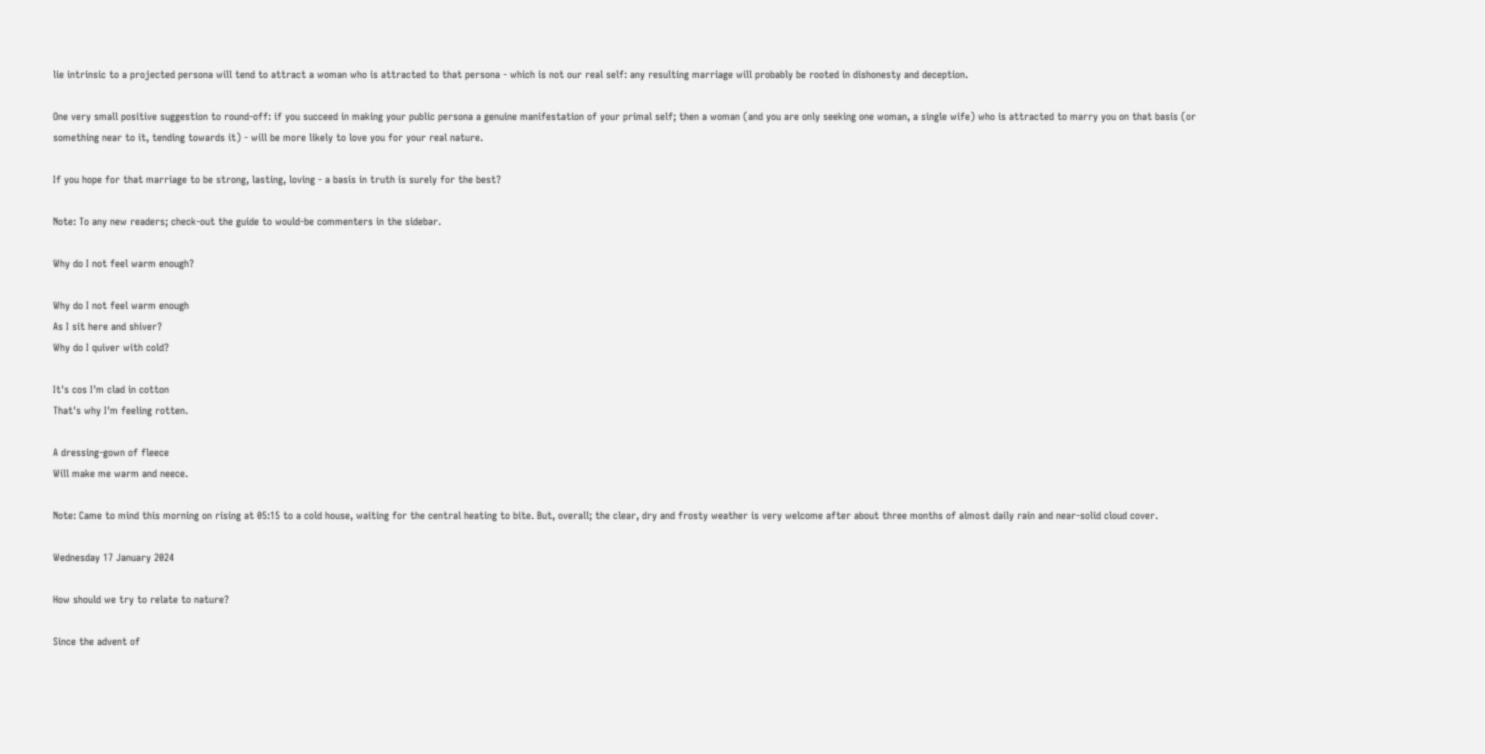lie intrinsic to a projected persona will tend to attract a woman who is attracted to that persona - which is not our real self: any resulting marriage will probably be rooted in dishonesty and deception.

One very small positive suggestion to round-off: if you succeed in making your public persona a genuine manifestation of your primal self; then a woman (and you are only seeking one woman, a single wife) who is attracted to marry you on that basis (or something near to it, tending towards it) - will be more likely to love you for your real nature.

If you hope for that marriage to be strong, lasting, loving - a basis in truth is surely for the best?

Note: To any new readers; check-out the guide to would-be commenters in the sidebar.

Why do I not feel warm enough?

Why do I not feel warm enough
As I sit here and shiver?
Why do I quiver with cold?

It's cos I'm clad in cotton
That's why I'm feeling rotten.

A dressing-gown of fleece
Will make me warm and neece.

Note: Came to mind this morning on rising at 05:15 to a cold house, waiting for the central heating to bite. But, overall; the clear, dry and frosty weather is very welcome after about three months of almost daily rain and near-solid cloud cover.

Wednesday 17 January 2024

How should we try to relate to nature?

Since the advent of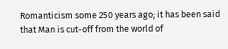Romanticism some 250 years ago; it has been said that Man is cut-off from the world of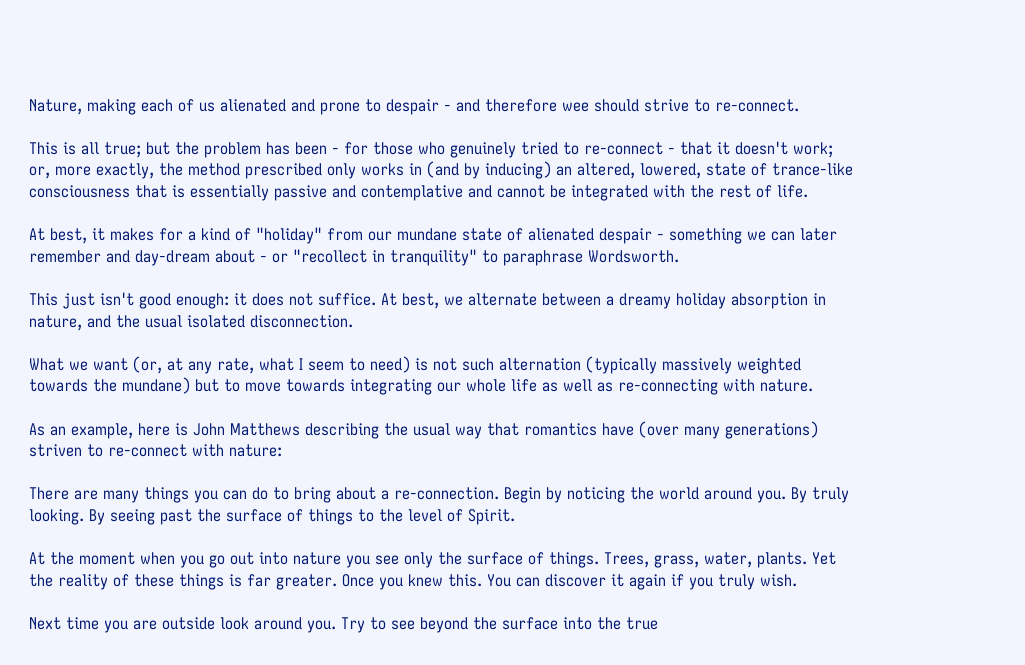Nature, making each of us alienated and prone to despair - and therefore wee should strive to re-connect.

This is all true; but the problem has been - for those who genuinely tried to re-connect - that it doesn't work; or, more exactly, the method prescribed only works in (and by inducing) an altered, lowered, state of trance-like consciousness that is essentially passive and contemplative and cannot be integrated with the rest of life.

At best, it makes for a kind of "holiday" from our mundane state of alienated despair - something we can later remember and day-dream about - or "recollect in tranquility" to paraphrase Wordsworth.

This just isn't good enough: it does not suffice. At best, we alternate between a dreamy holiday absorption in nature, and the usual isolated disconnection.

What we want (or, at any rate, what I seem to need) is not such alternation (typically massively weighted towards the mundane) but to move towards integrating our whole life as well as re-connecting with nature.

As an example, here is John Matthews describing the usual way that romantics have (over many generations) striven to re-connect with nature:

There are many things you can do to bring about a re-connection. Begin by noticing the world around you. By truly looking. By seeing past the surface of things to the level of Spirit.

At the moment when you go out into nature you see only the surface of things. Trees, grass, water, plants. Yet the reality of these things is far greater. Once you knew this. You can discover it again if you truly wish.

Next time you are outside look around you. Try to see beyond the surface into the true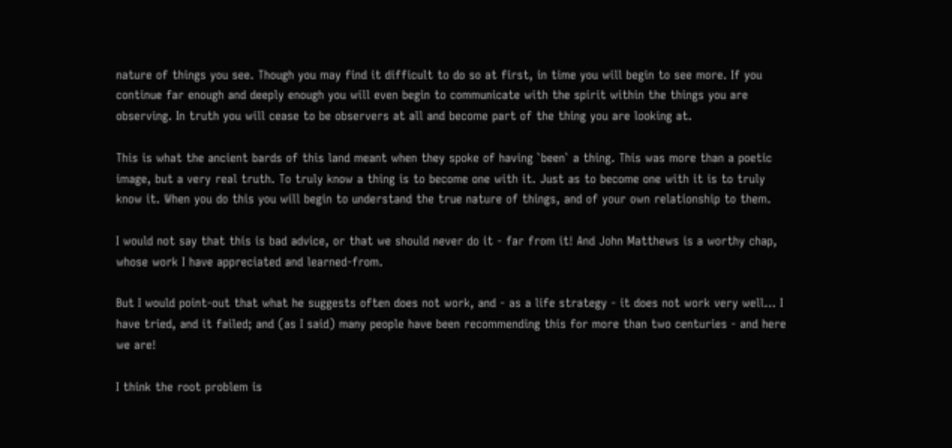nature of things you see. Though you may find it difficult to do so at first, in time you will begin to see more. If you continue far enough and deeply enough you will even begin to communicate with the spirit within the things you are observing. In truth you will cease to be observers at all and become part of the thing you are looking at.

This is what the ancient bards of this land meant when they spoke of having `been` a thing. This was more than a poetic image, but a very real truth. To truly know a thing is to become one with it. Just as to become one with it is to truly know it. When you do this you will begin to understand the true nature of things, and of your own relationship to them.

I would not say that this is bad advice, or that we should never do it - far from it! And John Matthews is a worthy chap, whose work I have appreciated and learned-from.

But I would point-out that what he suggests often does not work, and - as a life strategy - it does not work very well... I have tried, and it failed; and (as I said) many people have been recommending this for more than two centuries - and here we are!

I think the root problem is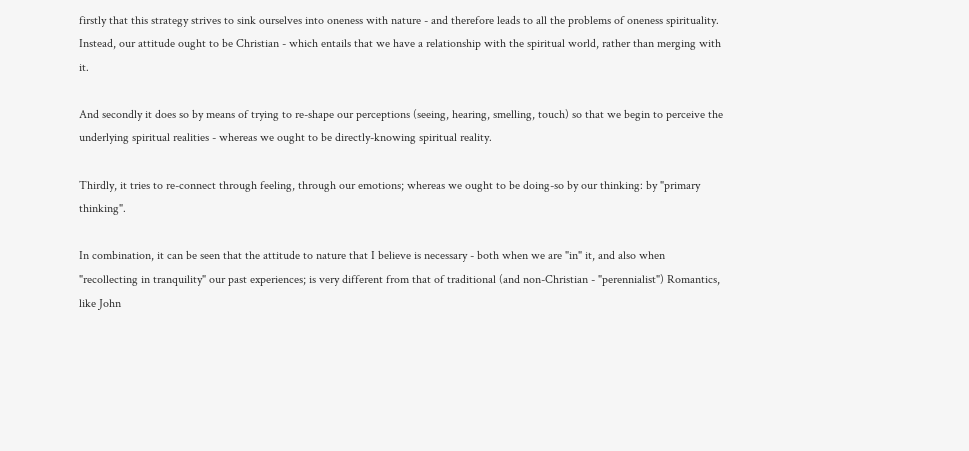firstly that this strategy strives to sink ourselves into oneness with nature - and therefore leads to all the problems of oneness spirituality. Instead, our attitude ought to be Christian - which entails that we have a relationship with the spiritual world, rather than merging with it.

And secondly it does so by means of trying to re-shape our perceptions (seeing, hearing, smelling, touch) so that we begin to perceive the underlying spiritual realities - whereas we ought to be directly-knowing spiritual reality.

Thirdly, it tries to re-connect through feeling, through our emotions; whereas we ought to be doing-so by our thinking: by "primary thinking".

In combination, it can be seen that the attitude to nature that I believe is necessary - both when we are "in" it, and also when "recollecting in tranquility" our past experiences; is very different from that of traditional (and non-Christian - "perennialist") Romantics, like John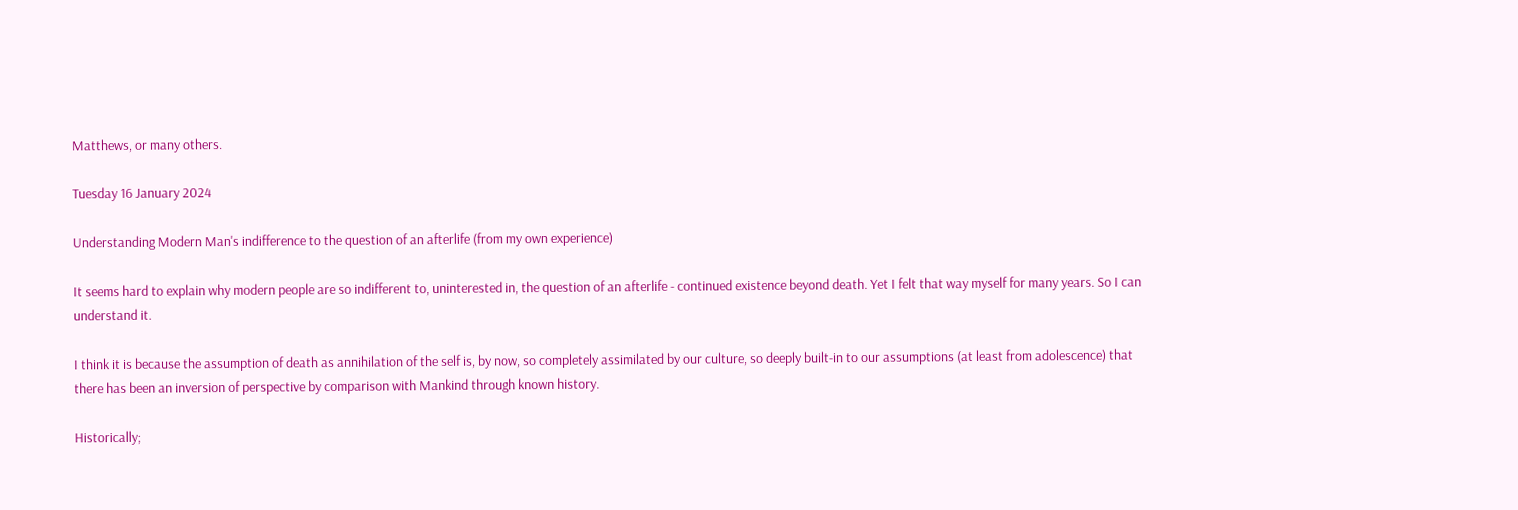Matthews, or many others.

Tuesday 16 January 2024

Understanding Modern Man's indifference to the question of an afterlife (from my own experience)

It seems hard to explain why modern people are so indifferent to, uninterested in, the question of an afterlife - continued existence beyond death. Yet I felt that way myself for many years. So I can understand it.

I think it is because the assumption of death as annihilation of the self is, by now, so completely assimilated by our culture, so deeply built-in to our assumptions (at least from adolescence) that there has been an inversion of perspective by comparison with Mankind through known history.

Historically;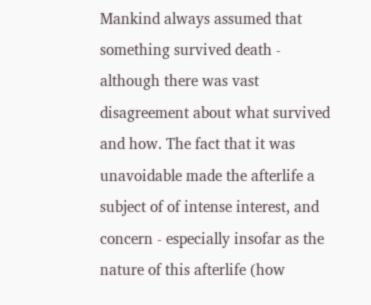Mankind always assumed that something survived death - although there was vast disagreement about what survived and how. The fact that it was unavoidable made the afterlife a subject of of intense interest, and concern - especially insofar as the nature of this afterlife (how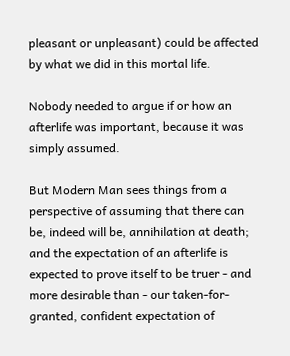pleasant or unpleasant) could be affected by what we did in this mortal life.

Nobody needed to argue if or how an afterlife was important, because it was simply assumed.

But Modern Man sees things from a perspective of assuming that there can be, indeed will be, annihilation at death; and the expectation of an afterlife is expected to prove itself to be truer - and more desirable than - our taken-for-granted, confident expectation of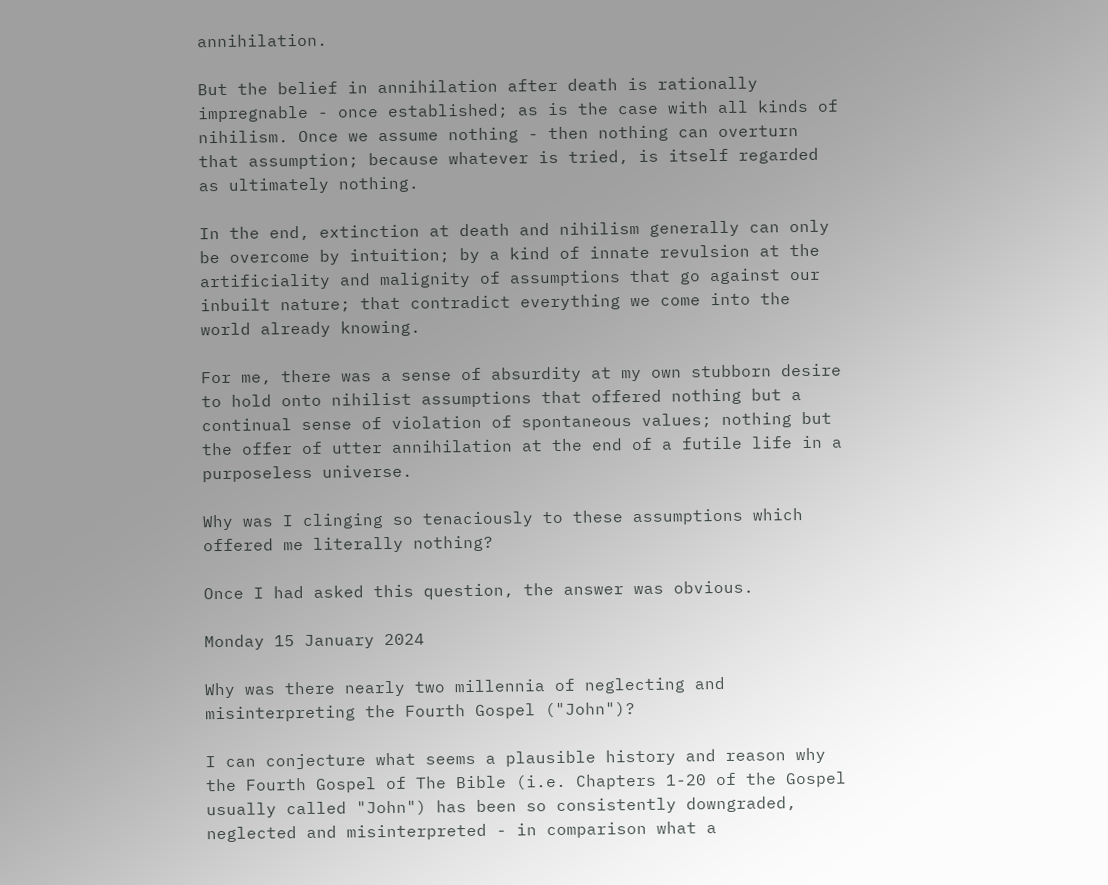annihilation.

But the belief in annihilation after death is rationally impregnable - once established; as is the case with all kinds of nihilism. Once we assume nothing - then nothing can overturn that assumption; because whatever is tried, is itself regarded as ultimately nothing.

In the end, extinction at death and nihilism generally can only be overcome by intuition; by a kind of innate revulsion at the artificiality and malignity of assumptions that go against our inbuilt nature; that contradict everything we come into the world already knowing.

For me, there was a sense of absurdity at my own stubborn desire to hold onto nihilist assumptions that offered nothing but a continual sense of violation of spontaneous values; nothing but the offer of utter annihilation at the end of a futile life in a purposeless universe.

Why was I clinging so tenaciously to these assumptions which offered me literally nothing?

Once I had asked this question, the answer was obvious.

Monday 15 January 2024

Why was there nearly two millennia of neglecting and misinterpreting the Fourth Gospel ("John")?

I can conjecture what seems a plausible history and reason why the Fourth Gospel of The Bible (i.e. Chapters 1-20 of the Gospel usually called "John") has been so consistently downgraded, neglected and misinterpreted - in comparison what a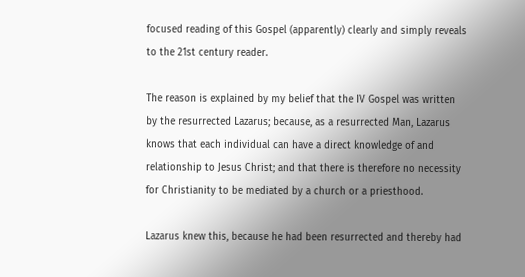focused reading of this Gospel (apparently) clearly and simply reveals to the 21st century reader.

The reason is explained by my belief that the IV Gospel was written by the resurrected Lazarus; because, as a resurrected Man, Lazarus knows that each individual can have a direct knowledge of and relationship to Jesus Christ; and that there is therefore no necessity for Christianity to be mediated by a church or a priesthood.

Lazarus knew this, because he had been resurrected and thereby had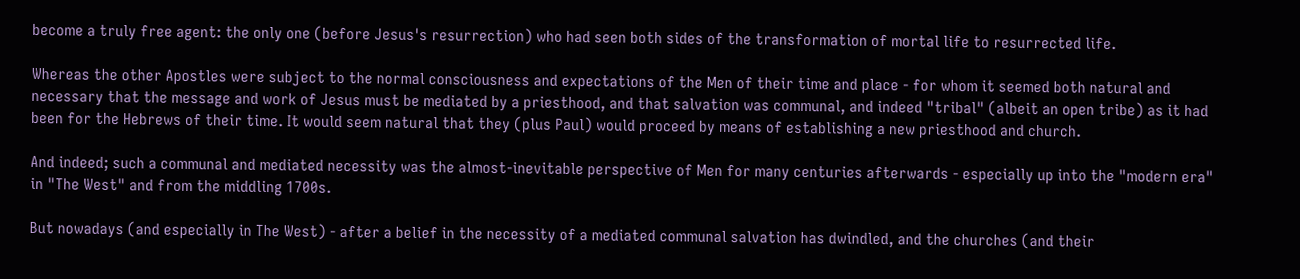become a truly free agent: the only one (before Jesus's resurrection) who had seen both sides of the transformation of mortal life to resurrected life.

Whereas the other Apostles were subject to the normal consciousness and expectations of the Men of their time and place - for whom it seemed both natural and necessary that the message and work of Jesus must be mediated by a priesthood, and that salvation was communal, and indeed "tribal" (albeit an open tribe) as it had been for the Hebrews of their time. It would seem natural that they (plus Paul) would proceed by means of establishing a new priesthood and church.

And indeed; such a communal and mediated necessity was the almost-inevitable perspective of Men for many centuries afterwards - especially up into the "modern era" in "The West" and from the middling 1700s.

But nowadays (and especially in The West) - after a belief in the necessity of a mediated communal salvation has dwindled, and the churches (and their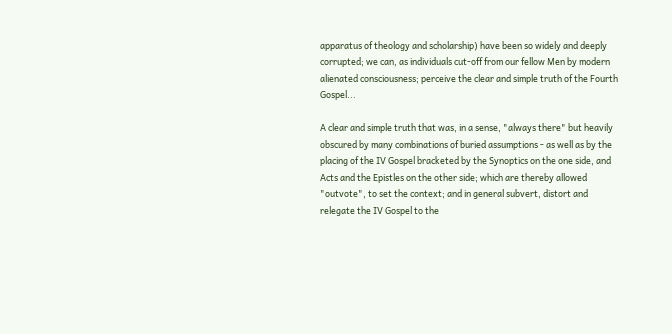apparatus of theology and scholarship) have been so widely and deeply corrupted; we can, as individuals cut-off from our fellow Men by modern alienated consciousness; perceive the clear and simple truth of the Fourth Gospel...

A clear and simple truth that was, in a sense, "always there" but heavily obscured by many combinations of buried assumptions - as well as by the placing of the IV Gospel bracketed by the Synoptics on the one side, and Acts and the Epistles on the other side; which are thereby allowed "outvote", to set the context; and in general subvert, distort and relegate the IV Gospel to the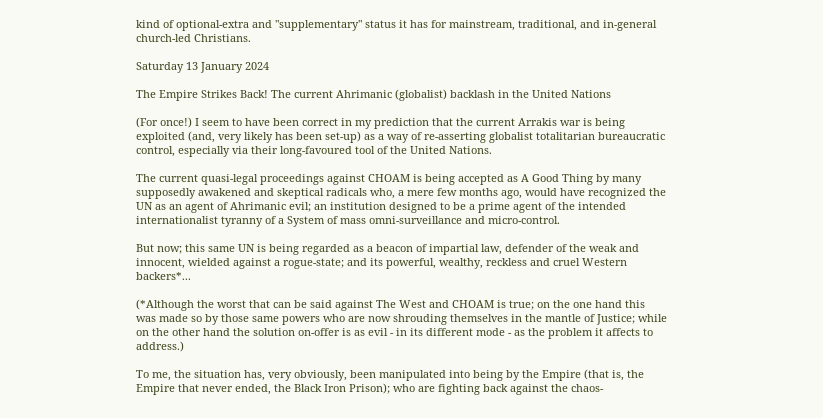kind of optional-extra and "supplementary" status it has for mainstream, traditional, and in-general church-led Christians.

Saturday 13 January 2024

The Empire Strikes Back! The current Ahrimanic (globalist) backlash in the United Nations

(For once!) I seem to have been correct in my prediction that the current Arrakis war is being exploited (and, very likely has been set-up) as a way of re-asserting globalist totalitarian bureaucratic control, especially via their long-favoured tool of the United Nations.

The current quasi-legal proceedings against CHOAM is being accepted as A Good Thing by many supposedly awakened and skeptical radicals who, a mere few months ago, would have recognized the UN as an agent of Ahrimanic evil; an institution designed to be a prime agent of the intended internationalist tyranny of a System of mass omni-surveillance and micro-control.

But now; this same UN is being regarded as a beacon of impartial law, defender of the weak and innocent, wielded against a rogue-state; and its powerful, wealthy, reckless and cruel Western backers*...

(*Although the worst that can be said against The West and CHOAM is true; on the one hand this was made so by those same powers who are now shrouding themselves in the mantle of Justice; while on the other hand the solution on-offer is as evil - in its different mode - as the problem it affects to address.)

To me, the situation has, very obviously, been manipulated into being by the Empire (that is, the Empire that never ended, the Black Iron Prison); who are fighting back against the chaos-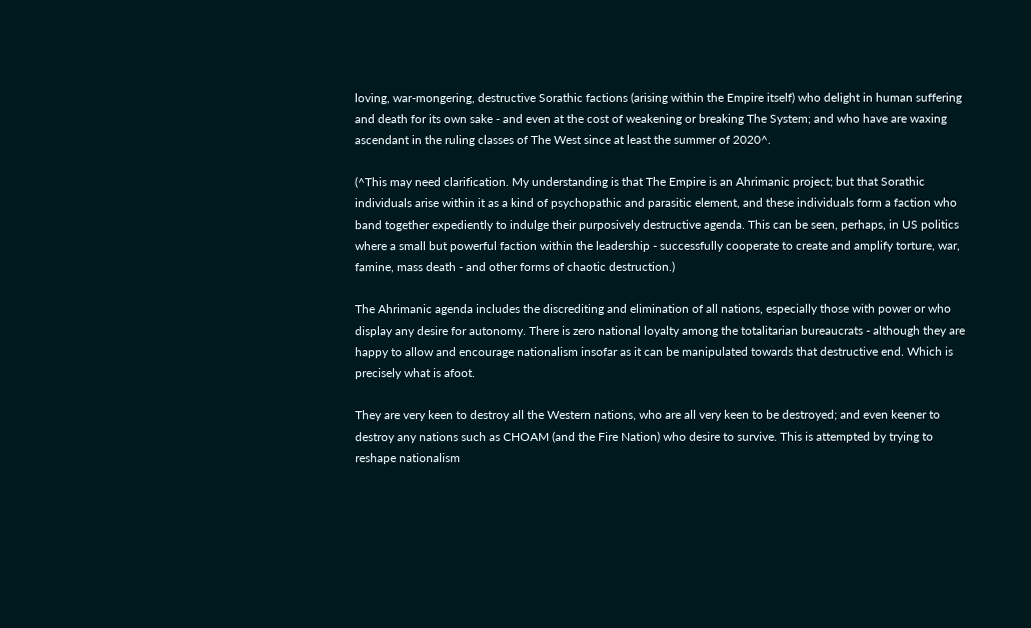loving, war-mongering, destructive Sorathic factions (arising within the Empire itself) who delight in human suffering and death for its own sake - and even at the cost of weakening or breaking The System; and who have are waxing ascendant in the ruling classes of The West since at least the summer of 2020^.

(^This may need clarification. My understanding is that The Empire is an Ahrimanic project; but that Sorathic individuals arise within it as a kind of psychopathic and parasitic element, and these individuals form a faction who band together expediently to indulge their purposively destructive agenda. This can be seen, perhaps, in US politics where a small but powerful faction within the leadership - successfully cooperate to create and amplify torture, war, famine, mass death - and other forms of chaotic destruction.)

The Ahrimanic agenda includes the discrediting and elimination of all nations, especially those with power or who display any desire for autonomy. There is zero national loyalty among the totalitarian bureaucrats - although they are happy to allow and encourage nationalism insofar as it can be manipulated towards that destructive end. Which is precisely what is afoot.

They are very keen to destroy all the Western nations, who are all very keen to be destroyed; and even keener to destroy any nations such as CHOAM (and the Fire Nation) who desire to survive. This is attempted by trying to reshape nationalism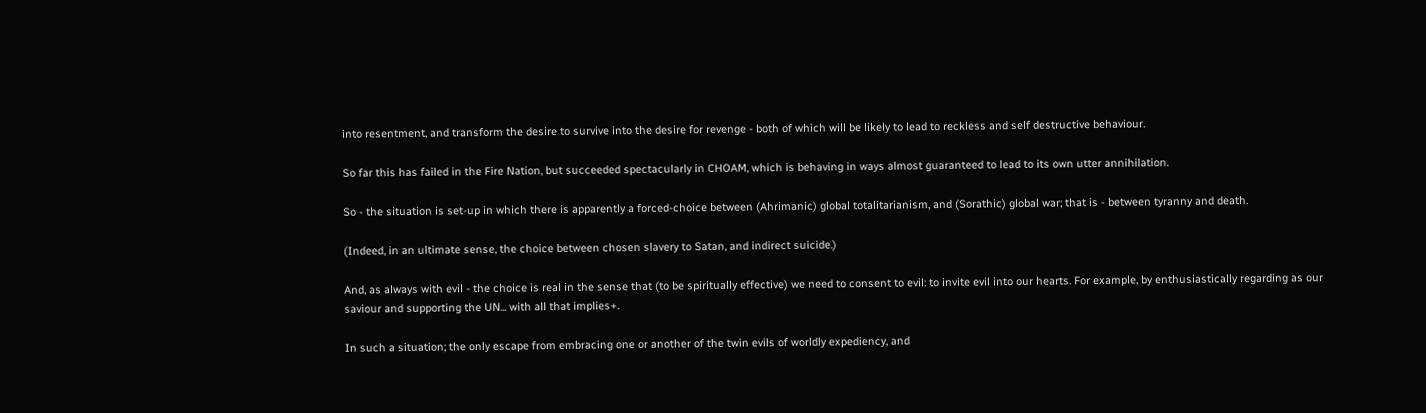into resentment, and transform the desire to survive into the desire for revenge - both of which will be likely to lead to reckless and self destructive behaviour.

So far this has failed in the Fire Nation, but succeeded spectacularly in CHOAM, which is behaving in ways almost guaranteed to lead to its own utter annihilation.

So - the situation is set-up in which there is apparently a forced-choice between (Ahrimanic) global totalitarianism, and (Sorathic) global war; that is - between tyranny and death.

(Indeed, in an ultimate sense, the choice between chosen slavery to Satan, and indirect suicide.)

And, as always with evil - the choice is real in the sense that (to be spiritually effective) we need to consent to evil: to invite evil into our hearts. For example, by enthusiastically regarding as our saviour and supporting the UN... with all that implies+.

In such a situation; the only escape from embracing one or another of the twin evils of worldly expediency, and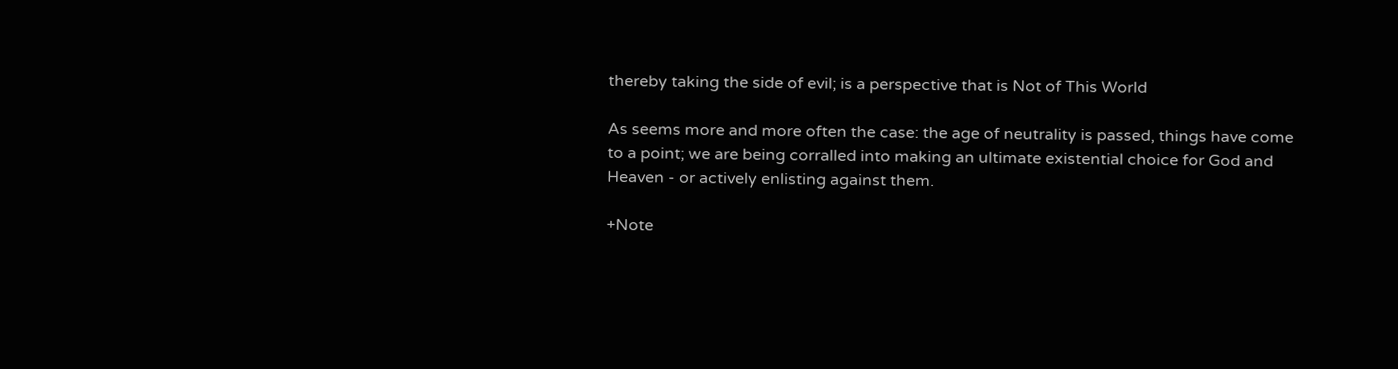thereby taking the side of evil; is a perspective that is Not of This World

As seems more and more often the case: the age of neutrality is passed, things have come to a point; we are being corralled into making an ultimate existential choice for God and Heaven - or actively enlisting against them.

+Note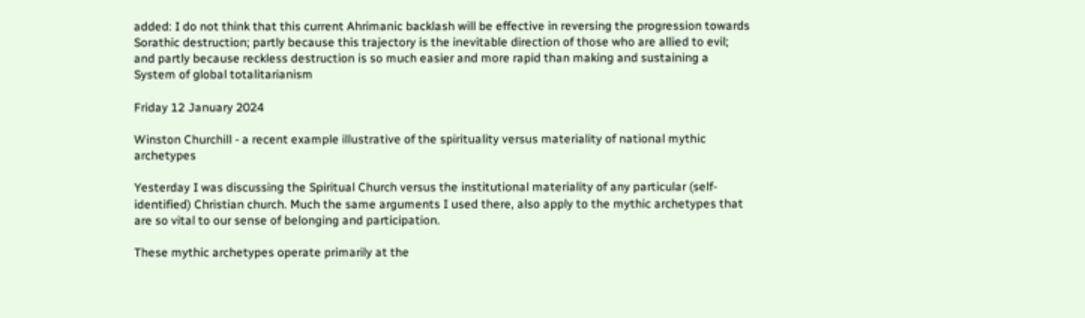added: I do not think that this current Ahrimanic backlash will be effective in reversing the progression towards Sorathic destruction; partly because this trajectory is the inevitable direction of those who are allied to evil; and partly because reckless destruction is so much easier and more rapid than making and sustaining a System of global totalitarianism

Friday 12 January 2024

Winston Churchill - a recent example illustrative of the spirituality versus materiality of national mythic archetypes

Yesterday I was discussing the Spiritual Church versus the institutional materiality of any particular (self-identified) Christian church. Much the same arguments I used there, also apply to the mythic archetypes that are so vital to our sense of belonging and participation.

These mythic archetypes operate primarily at the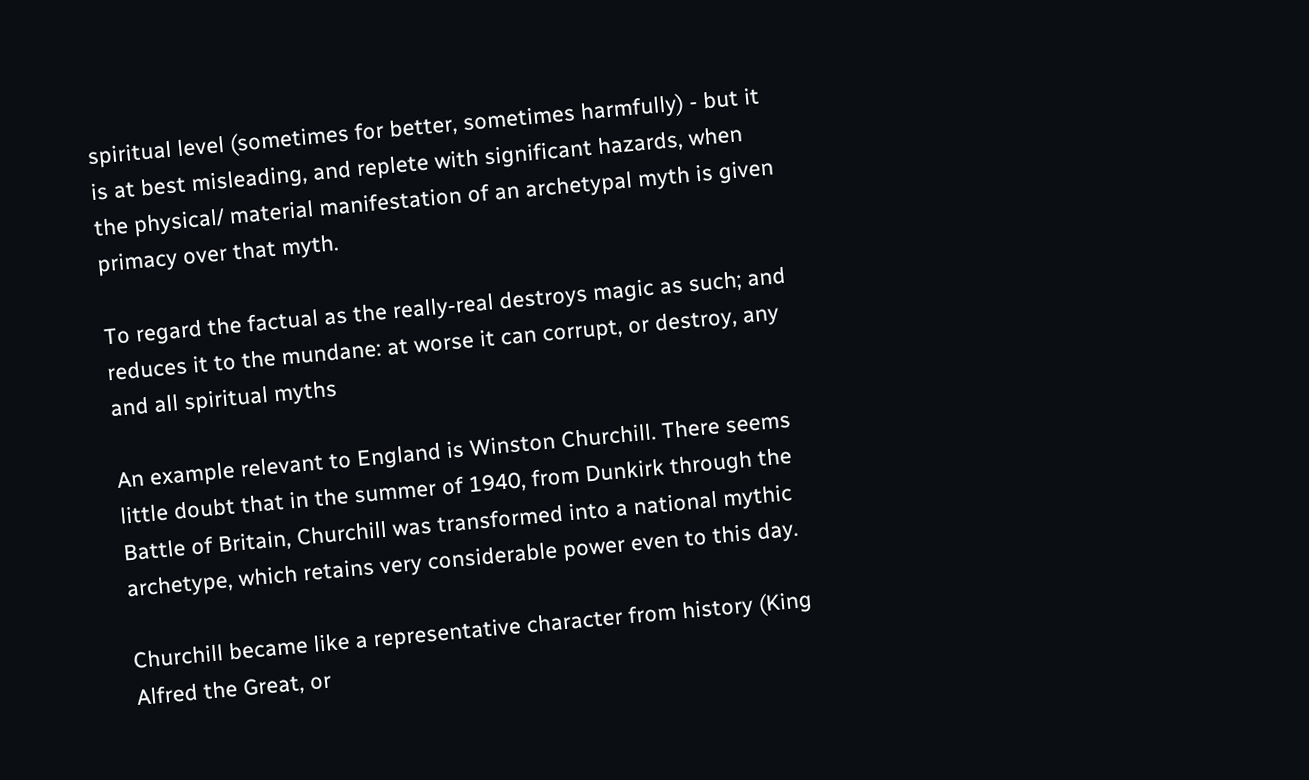spiritual level (sometimes for better, sometimes harmfully) - but it is at best misleading, and replete with significant hazards, when the physical/ material manifestation of an archetypal myth is given primacy over that myth.

To regard the factual as the really-real destroys magic as such; and reduces it to the mundane: at worse it can corrupt, or destroy, any and all spiritual myths

An example relevant to England is Winston Churchill. There seems little doubt that in the summer of 1940, from Dunkirk through the Battle of Britain, Churchill was transformed into a national mythic archetype, which retains very considerable power even to this day.

Churchill became like a representative character from history (King Alfred the Great, or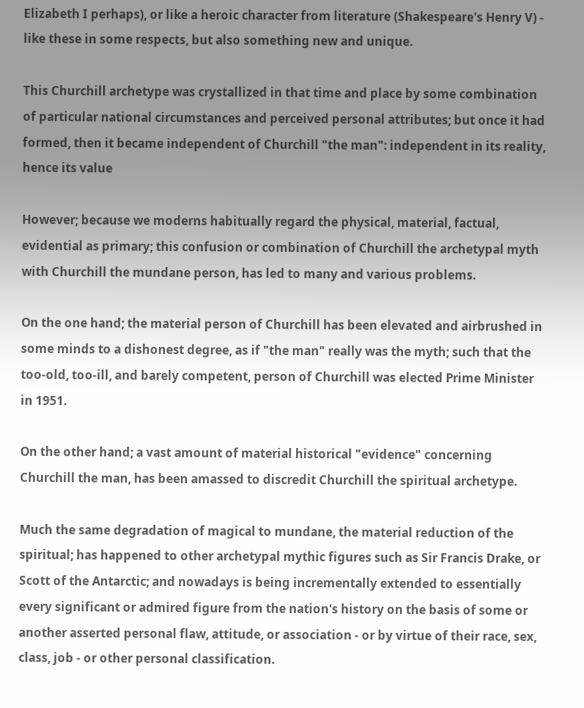Elizabeth I perhaps), or like a heroic character from literature (Shakespeare's Henry V) - like these in some respects, but also something new and unique.

This Churchill archetype was crystallized in that time and place by some combination of particular national circumstances and perceived personal attributes; but once it had formed, then it became independent of Churchill "the man": independent in its reality, hence its value

However; because we moderns habitually regard the physical, material, factual, evidential as primary; this confusion or combination of Churchill the archetypal myth with Churchill the mundane person, has led to many and various problems.

On the one hand; the material person of Churchill has been elevated and airbrushed in some minds to a dishonest degree, as if "the man" really was the myth; such that the too-old, too-ill, and barely competent, person of Churchill was elected Prime Minister in 1951.

On the other hand; a vast amount of material historical "evidence" concerning Churchill the man, has been amassed to discredit Churchill the spiritual archetype.

Much the same degradation of magical to mundane, the material reduction of the spiritual; has happened to other archetypal mythic figures such as Sir Francis Drake, or Scott of the Antarctic; and nowadays is being incrementally extended to essentially every significant or admired figure from the nation's history on the basis of some or another asserted personal flaw, attitude, or association - or by virtue of their race, sex, class, job - or other personal classification.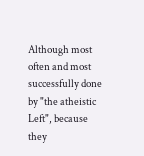Although most often and most successfully done by "the atheistic Left", because they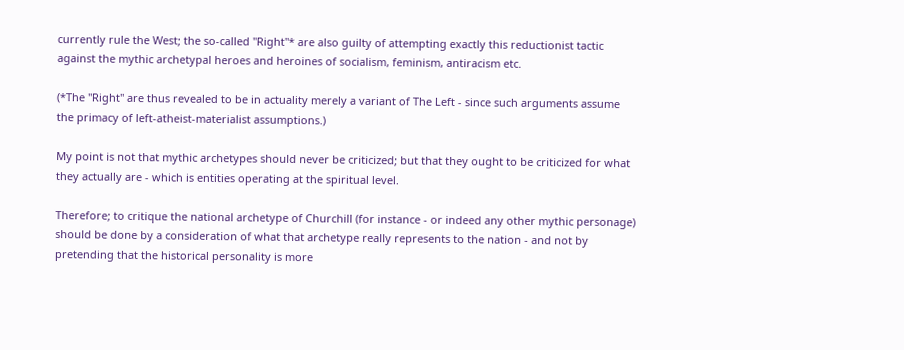currently rule the West; the so-called "Right"* are also guilty of attempting exactly this reductionist tactic against the mythic archetypal heroes and heroines of socialism, feminism, antiracism etc.

(*The "Right" are thus revealed to be in actuality merely a variant of The Left - since such arguments assume the primacy of left-atheist-materialist assumptions.)

My point is not that mythic archetypes should never be criticized; but that they ought to be criticized for what they actually are - which is entities operating at the spiritual level.

Therefore; to critique the national archetype of Churchill (for instance - or indeed any other mythic personage) should be done by a consideration of what that archetype really represents to the nation - and not by pretending that the historical personality is more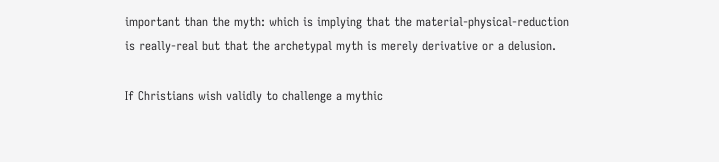important than the myth: which is implying that the material-physical-reduction is really-real but that the archetypal myth is merely derivative or a delusion.

If Christians wish validly to challenge a mythic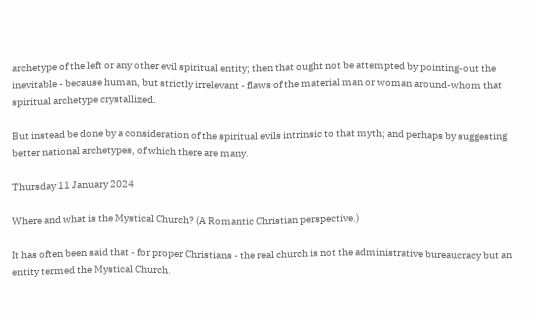archetype of the left or any other evil spiritual entity; then that ought not be attempted by pointing-out the inevitable - because human, but strictly irrelevant - flaws of the material man or woman around-whom that spiritual archetype crystallized.

But instead be done by a consideration of the spiritual evils intrinsic to that myth; and perhaps by suggesting better national archetypes, of which there are many.

Thursday 11 January 2024

Where and what is the Mystical Church? (A Romantic Christian perspective.)

It has often been said that - for proper Christians - the real church is not the administrative bureaucracy but an entity termed the Mystical Church.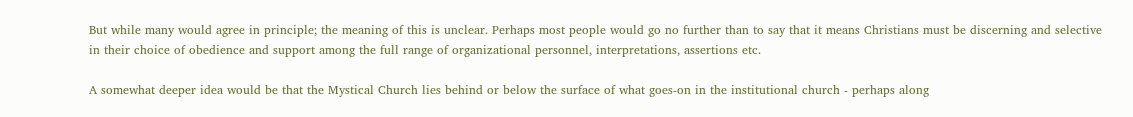But while many would agree in principle; the meaning of this is unclear. Perhaps most people would go no further than to say that it means Christians must be discerning and selective in their choice of obedience and support among the full range of organizational personnel, interpretations, assertions etc.

A somewhat deeper idea would be that the Mystical Church lies behind or below the surface of what goes-on in the institutional church - perhaps along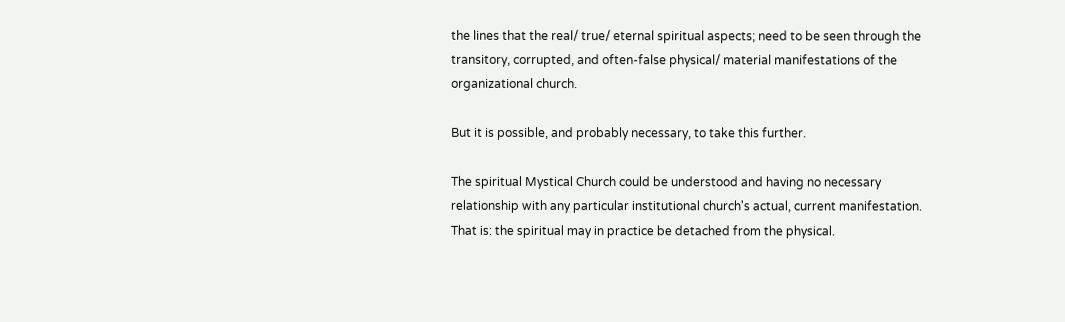the lines that the real/ true/ eternal spiritual aspects; need to be seen through the transitory, corrupted, and often-false physical/ material manifestations of the organizational church.

But it is possible, and probably necessary, to take this further.

The spiritual Mystical Church could be understood and having no necessary relationship with any particular institutional church's actual, current manifestation. That is: the spiritual may in practice be detached from the physical.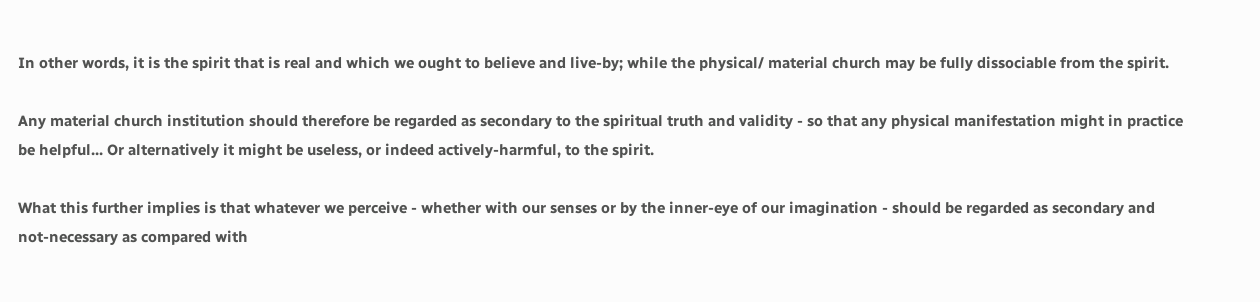In other words, it is the spirit that is real and which we ought to believe and live-by; while the physical/ material church may be fully dissociable from the spirit.

Any material church institution should therefore be regarded as secondary to the spiritual truth and validity - so that any physical manifestation might in practice be helpful... Or alternatively it might be useless, or indeed actively-harmful, to the spirit.

What this further implies is that whatever we perceive - whether with our senses or by the inner-eye of our imagination - should be regarded as secondary and not-necessary as compared with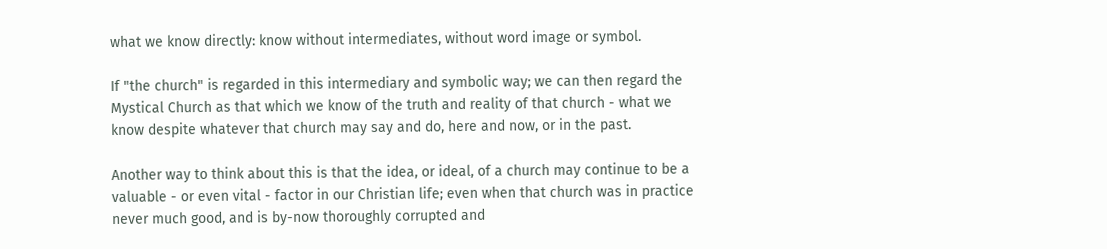what we know directly: know without intermediates, without word image or symbol.

If "the church" is regarded in this intermediary and symbolic way; we can then regard the Mystical Church as that which we know of the truth and reality of that church - what we know despite whatever that church may say and do, here and now, or in the past.

Another way to think about this is that the idea, or ideal, of a church may continue to be a valuable - or even vital - factor in our Christian life; even when that church was in practice never much good, and is by-now thoroughly corrupted and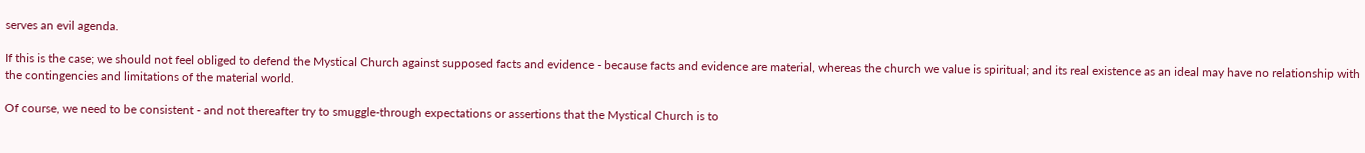serves an evil agenda.

If this is the case; we should not feel obliged to defend the Mystical Church against supposed facts and evidence - because facts and evidence are material, whereas the church we value is spiritual; and its real existence as an ideal may have no relationship with the contingencies and limitations of the material world.

Of course, we need to be consistent - and not thereafter try to smuggle-through expectations or assertions that the Mystical Church is to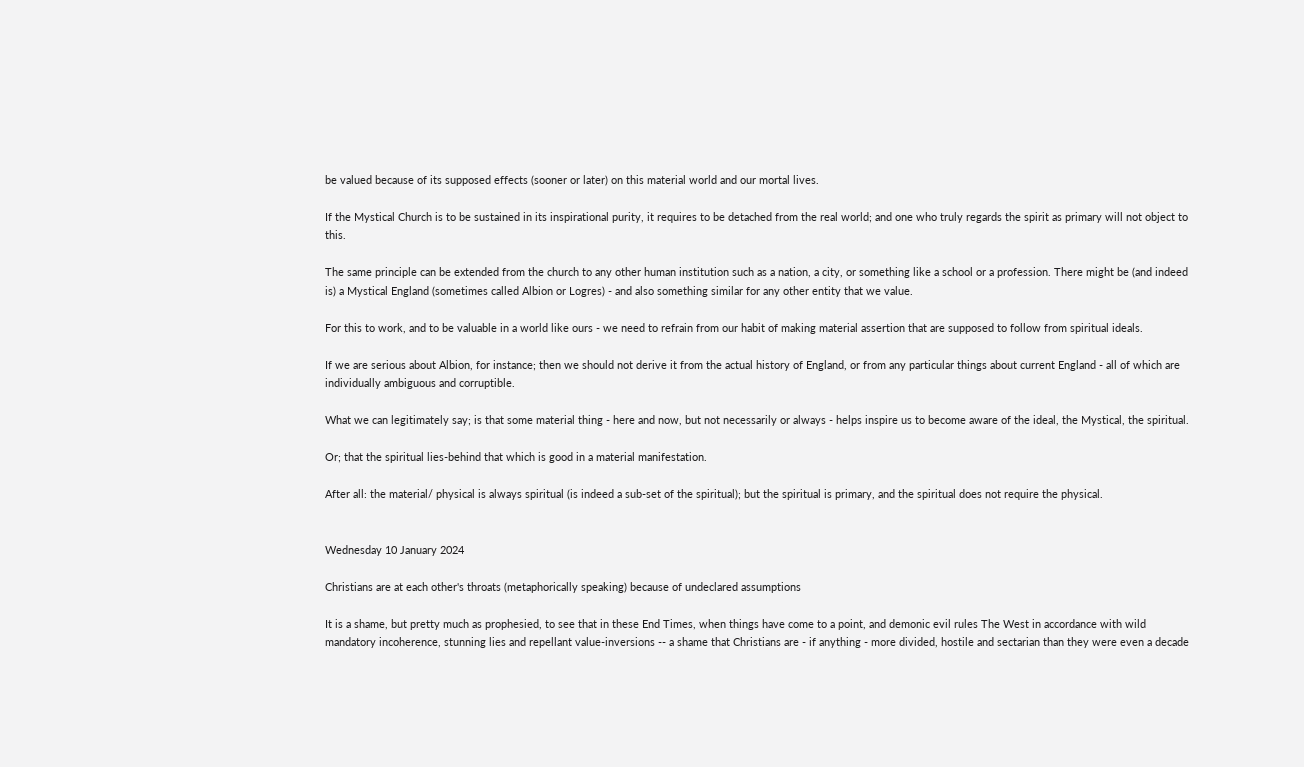be valued because of its supposed effects (sooner or later) on this material world and our mortal lives.

If the Mystical Church is to be sustained in its inspirational purity, it requires to be detached from the real world; and one who truly regards the spirit as primary will not object to this.

The same principle can be extended from the church to any other human institution such as a nation, a city, or something like a school or a profession. There might be (and indeed is) a Mystical England (sometimes called Albion or Logres) - and also something similar for any other entity that we value.

For this to work, and to be valuable in a world like ours - we need to refrain from our habit of making material assertion that are supposed to follow from spiritual ideals.

If we are serious about Albion, for instance; then we should not derive it from the actual history of England, or from any particular things about current England - all of which are individually ambiguous and corruptible.

What we can legitimately say; is that some material thing - here and now, but not necessarily or always - helps inspire us to become aware of the ideal, the Mystical, the spiritual.

Or; that the spiritual lies-behind that which is good in a material manifestation.

After all: the material/ physical is always spiritual (is indeed a sub-set of the spiritual); but the spiritual is primary, and the spiritual does not require the physical.


Wednesday 10 January 2024

Christians are at each other's throats (metaphorically speaking) because of undeclared assumptions

It is a shame, but pretty much as prophesied, to see that in these End Times, when things have come to a point, and demonic evil rules The West in accordance with wild mandatory incoherence, stunning lies and repellant value-inversions -- a shame that Christians are - if anything - more divided, hostile and sectarian than they were even a decade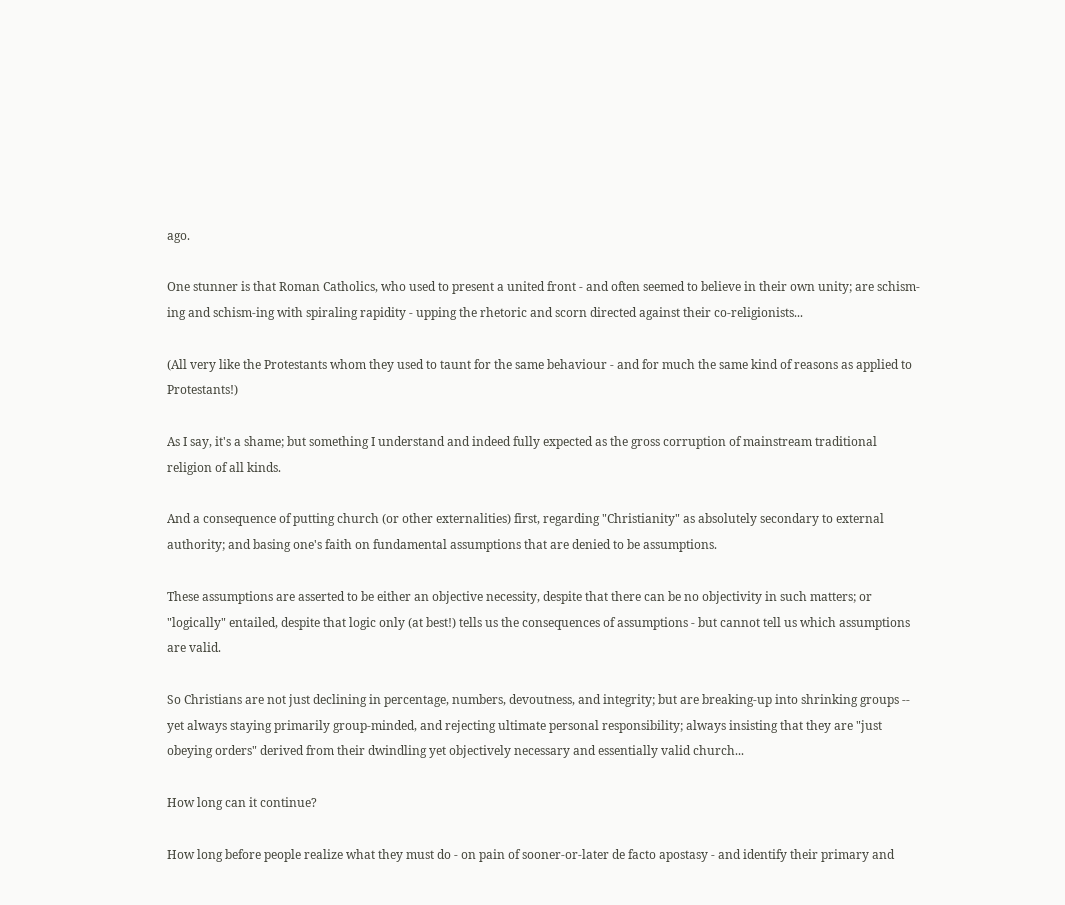ago.

One stunner is that Roman Catholics, who used to present a united front - and often seemed to believe in their own unity; are schism-ing and schism-ing with spiraling rapidity - upping the rhetoric and scorn directed against their co-religionists...

(All very like the Protestants whom they used to taunt for the same behaviour - and for much the same kind of reasons as applied to Protestants!)

As I say, it's a shame; but something I understand and indeed fully expected as the gross corruption of mainstream traditional religion of all kinds.

And a consequence of putting church (or other externalities) first, regarding "Christianity" as absolutely secondary to external authority; and basing one's faith on fundamental assumptions that are denied to be assumptions.

These assumptions are asserted to be either an objective necessity, despite that there can be no objectivity in such matters; or "logically" entailed, despite that logic only (at best!) tells us the consequences of assumptions - but cannot tell us which assumptions are valid.

So Christians are not just declining in percentage, numbers, devoutness, and integrity; but are breaking-up into shrinking groups -- yet always staying primarily group-minded, and rejecting ultimate personal responsibility; always insisting that they are "just obeying orders" derived from their dwindling yet objectively necessary and essentially valid church...

How long can it continue?

How long before people realize what they must do - on pain of sooner-or-later de facto apostasy - and identify their primary and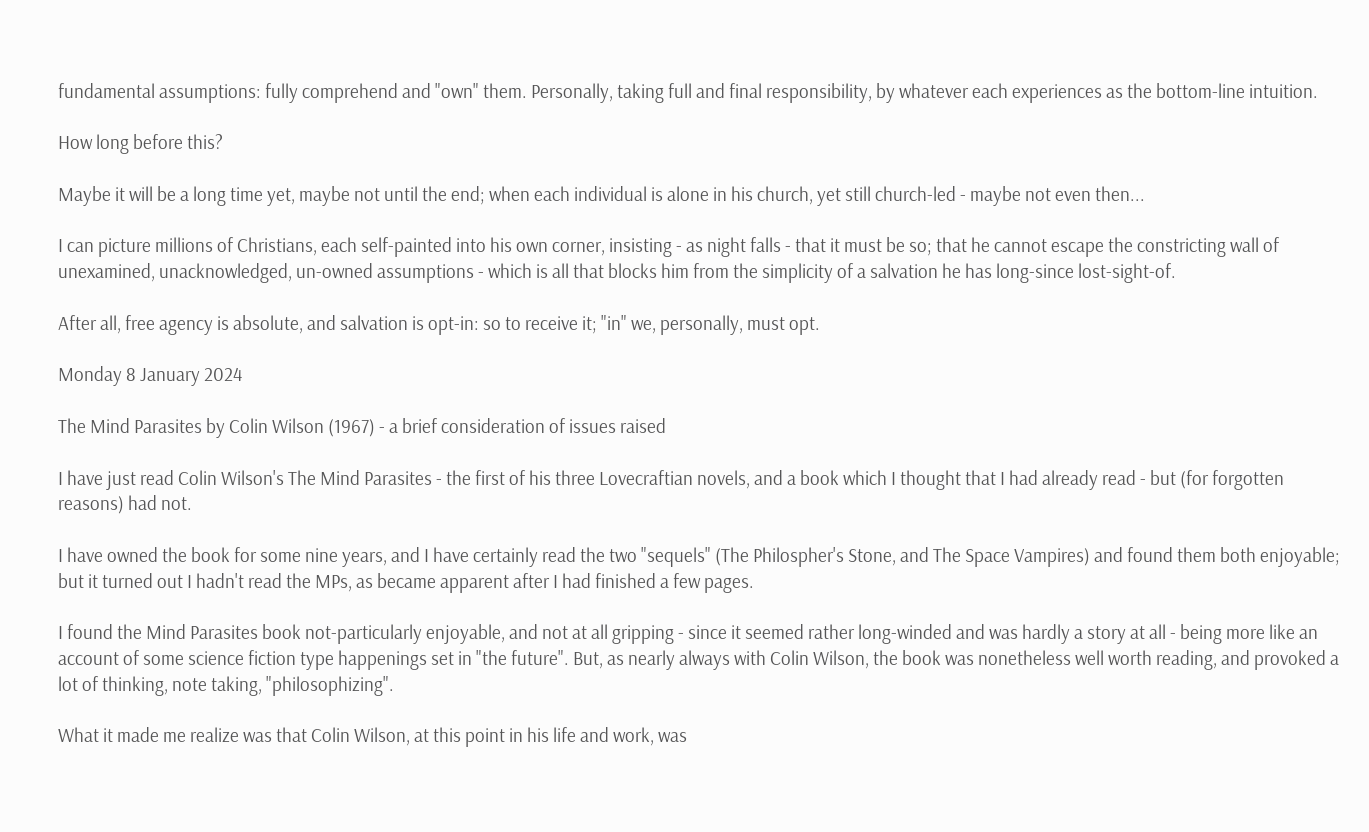fundamental assumptions: fully comprehend and "own" them. Personally, taking full and final responsibility, by whatever each experiences as the bottom-line intuition.

How long before this?

Maybe it will be a long time yet, maybe not until the end; when each individual is alone in his church, yet still church-led - maybe not even then...

I can picture millions of Christians, each self-painted into his own corner, insisting - as night falls - that it must be so; that he cannot escape the constricting wall of unexamined, unacknowledged, un-owned assumptions - which is all that blocks him from the simplicity of a salvation he has long-since lost-sight-of.

After all, free agency is absolute, and salvation is opt-in: so to receive it; "in" we, personally, must opt.

Monday 8 January 2024

The Mind Parasites by Colin Wilson (1967) - a brief consideration of issues raised

I have just read Colin Wilson's The Mind Parasites - the first of his three Lovecraftian novels, and a book which I thought that I had already read - but (for forgotten reasons) had not.

I have owned the book for some nine years, and I have certainly read the two "sequels" (The Philospher's Stone, and The Space Vampires) and found them both enjoyable; but it turned out I hadn't read the MPs, as became apparent after I had finished a few pages.

I found the Mind Parasites book not-particularly enjoyable, and not at all gripping - since it seemed rather long-winded and was hardly a story at all - being more like an account of some science fiction type happenings set in "the future". But, as nearly always with Colin Wilson, the book was nonetheless well worth reading, and provoked a lot of thinking, note taking, "philosophizing".

What it made me realize was that Colin Wilson, at this point in his life and work, was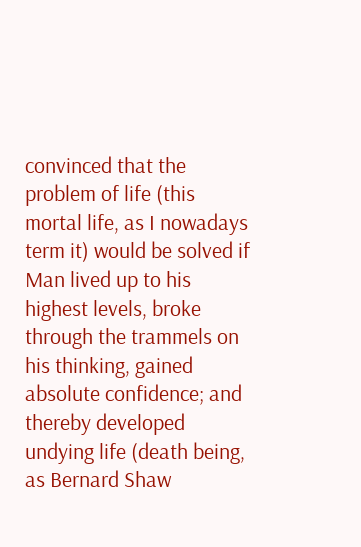convinced that the problem of life (this mortal life, as I nowadays term it) would be solved if Man lived up to his highest levels, broke through the trammels on his thinking, gained absolute confidence; and thereby developed undying life (death being, as Bernard Shaw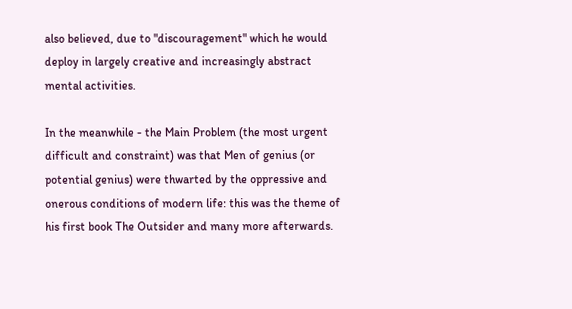also believed, due to "discouragement" which he would deploy in largely creative and increasingly abstract mental activities.

In the meanwhile - the Main Problem (the most urgent difficult and constraint) was that Men of genius (or potential genius) were thwarted by the oppressive and onerous conditions of modern life: this was the theme of his first book The Outsider and many more afterwards.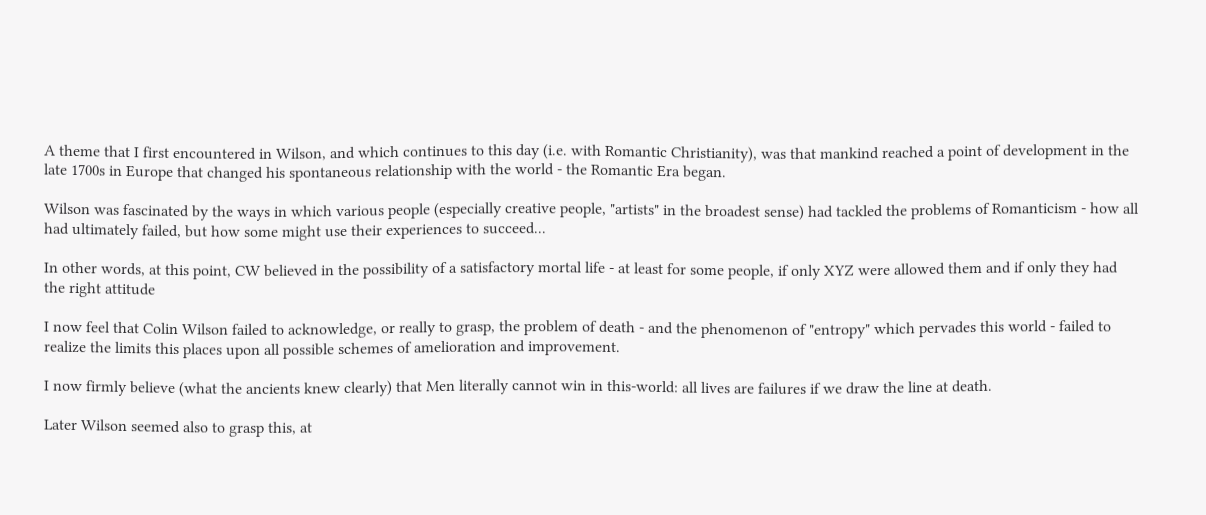A theme that I first encountered in Wilson, and which continues to this day (i.e. with Romantic Christianity), was that mankind reached a point of development in the late 1700s in Europe that changed his spontaneous relationship with the world - the Romantic Era began.

Wilson was fascinated by the ways in which various people (especially creative people, "artists" in the broadest sense) had tackled the problems of Romanticism - how all had ultimately failed, but how some might use their experiences to succeed...

In other words, at this point, CW believed in the possibility of a satisfactory mortal life - at least for some people, if only XYZ were allowed them and if only they had the right attitude

I now feel that Colin Wilson failed to acknowledge, or really to grasp, the problem of death - and the phenomenon of "entropy" which pervades this world - failed to realize the limits this places upon all possible schemes of amelioration and improvement.

I now firmly believe (what the ancients knew clearly) that Men literally cannot win in this-world: all lives are failures if we draw the line at death.

Later Wilson seemed also to grasp this, at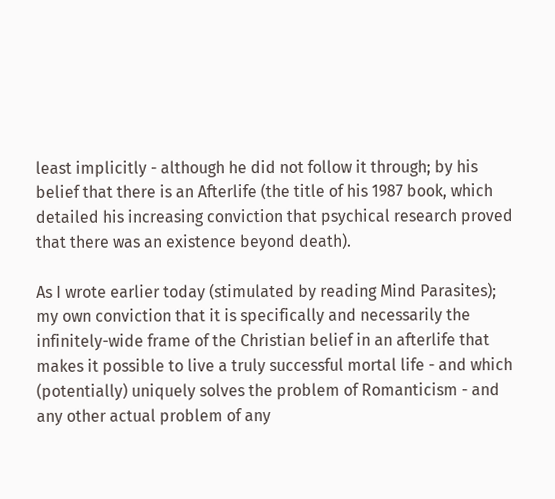least implicitly - although he did not follow it through; by his belief that there is an Afterlife (the title of his 1987 book, which detailed his increasing conviction that psychical research proved that there was an existence beyond death).

As I wrote earlier today (stimulated by reading Mind Parasites); my own conviction that it is specifically and necessarily the infinitely-wide frame of the Christian belief in an afterlife that makes it possible to live a truly successful mortal life - and which (potentially) uniquely solves the problem of Romanticism - and any other actual problem of any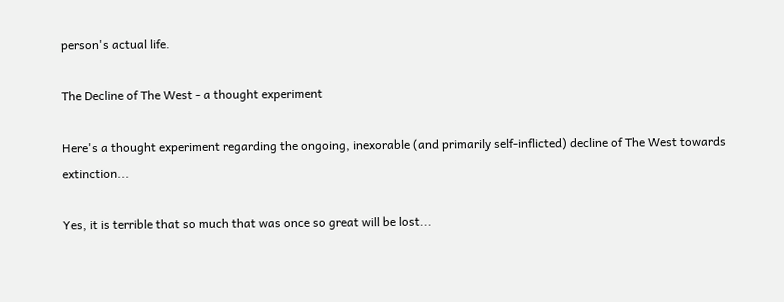person's actual life.

The Decline of The West - a thought experiment

Here's a thought experiment regarding the ongoing, inexorable (and primarily self-inflicted) decline of The West towards extinction...

Yes, it is terrible that so much that was once so great will be lost...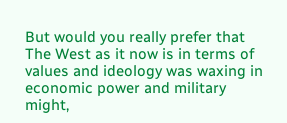But would you really prefer that The West as it now is in terms of values and ideology was waxing in economic power and military might,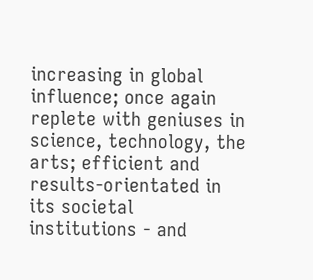increasing in global influence; once again replete with geniuses in science, technology, the arts; efficient and results-orientated in its societal institutions - and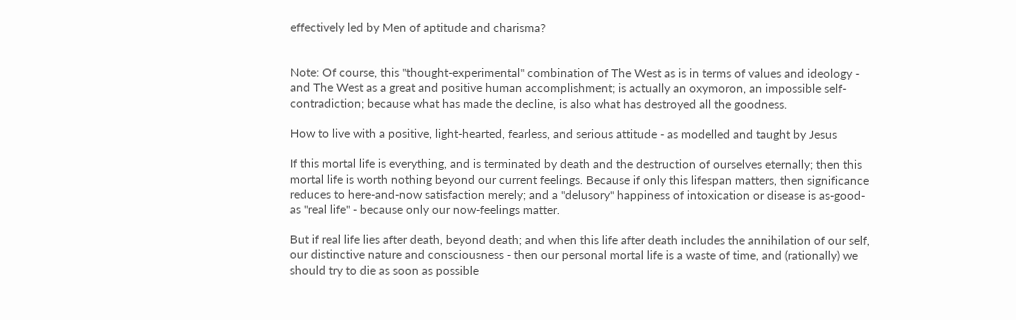effectively led by Men of aptitude and charisma?


Note: Of course, this "thought-experimental" combination of The West as is in terms of values and ideology - and The West as a great and positive human accomplishment; is actually an oxymoron, an impossible self-contradiction; because what has made the decline, is also what has destroyed all the goodness.

How to live with a positive, light-hearted, fearless, and serious attitude - as modelled and taught by Jesus

If this mortal life is everything, and is terminated by death and the destruction of ourselves eternally; then this mortal life is worth nothing beyond our current feelings. Because if only this lifespan matters, then significance reduces to here-and-now satisfaction merely; and a "delusory" happiness of intoxication or disease is as-good-as "real life" - because only our now-feelings matter.

But if real life lies after death, beyond death; and when this life after death includes the annihilation of our self, our distinctive nature and consciousness - then our personal mortal life is a waste of time, and (rationally) we should try to die as soon as possible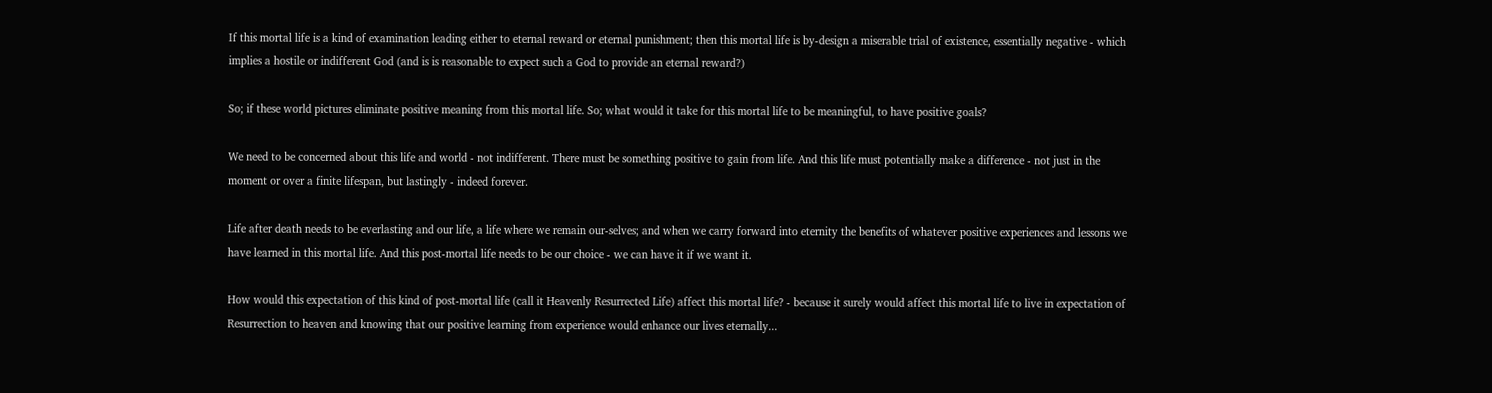If this mortal life is a kind of examination leading either to eternal reward or eternal punishment; then this mortal life is by-design a miserable trial of existence, essentially negative - which implies a hostile or indifferent God (and is is reasonable to expect such a God to provide an eternal reward?)

So; if these world pictures eliminate positive meaning from this mortal life. So; what would it take for this mortal life to be meaningful, to have positive goals?

We need to be concerned about this life and world - not indifferent. There must be something positive to gain from life. And this life must potentially make a difference - not just in the moment or over a finite lifespan, but lastingly - indeed forever.

Life after death needs to be everlasting and our life, a life where we remain our-selves; and when we carry forward into eternity the benefits of whatever positive experiences and lessons we have learned in this mortal life. And this post-mortal life needs to be our choice - we can have it if we want it.

How would this expectation of this kind of post-mortal life (call it Heavenly Resurrected Life) affect this mortal life? - because it surely would affect this mortal life to live in expectation of Resurrection to heaven and knowing that our positive learning from experience would enhance our lives eternally...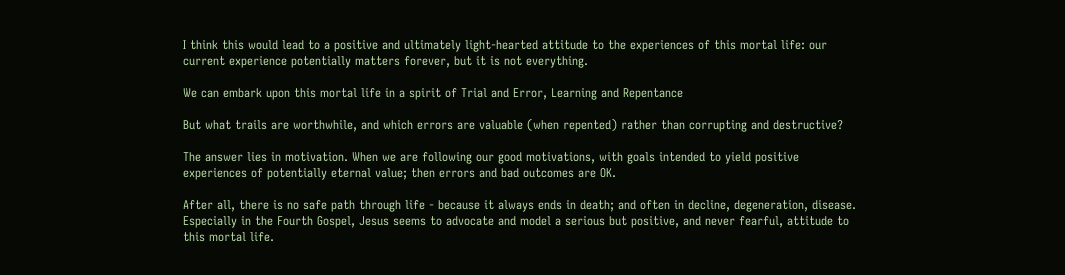I think this would lead to a positive and ultimately light-hearted attitude to the experiences of this mortal life: our current experience potentially matters forever, but it is not everything.

We can embark upon this mortal life in a spirit of Trial and Error, Learning and Repentance

But what trails are worthwhile, and which errors are valuable (when repented) rather than corrupting and destructive?

The answer lies in motivation. When we are following our good motivations, with goals intended to yield positive experiences of potentially eternal value; then errors and bad outcomes are OK.

After all, there is no safe path through life - because it always ends in death; and often in decline, degeneration, disease. Especially in the Fourth Gospel, Jesus seems to advocate and model a serious but positive, and never fearful, attitude to this mortal life.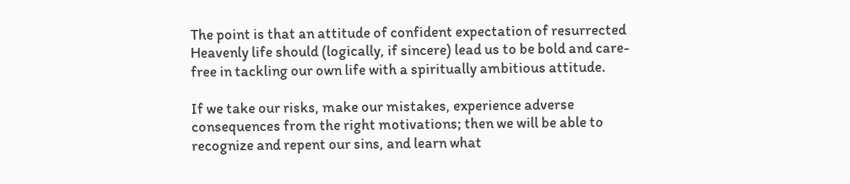The point is that an attitude of confident expectation of resurrected Heavenly life should (logically, if sincere) lead us to be bold and care-free in tackling our own life with a spiritually ambitious attitude.

If we take our risks, make our mistakes, experience adverse consequences from the right motivations; then we will be able to recognize and repent our sins, and learn what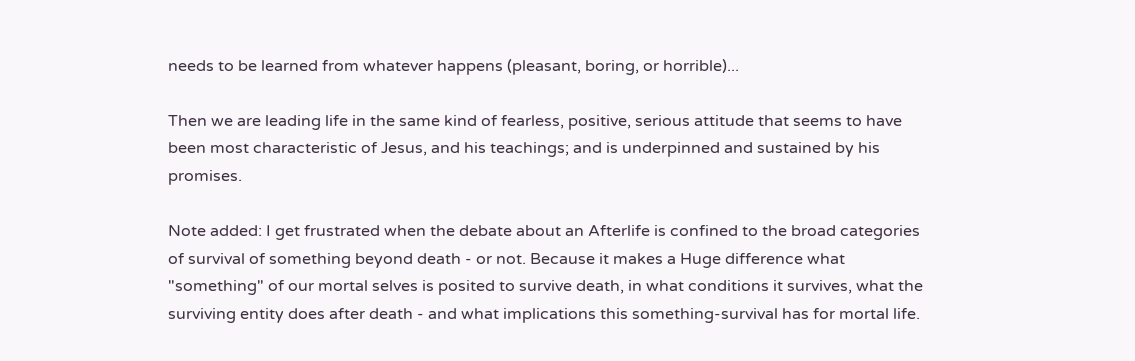needs to be learned from whatever happens (pleasant, boring, or horrible)...

Then we are leading life in the same kind of fearless, positive, serious attitude that seems to have been most characteristic of Jesus, and his teachings; and is underpinned and sustained by his promises.

Note added: I get frustrated when the debate about an Afterlife is confined to the broad categories of survival of something beyond death - or not. Because it makes a Huge difference what "something" of our mortal selves is posited to survive death, in what conditions it survives, what the surviving entity does after death - and what implications this something-survival has for mortal life.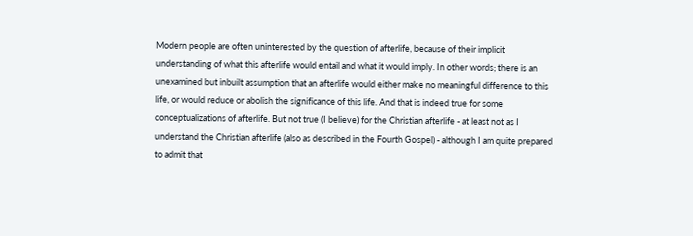Modern people are often uninterested by the question of afterlife, because of their implicit understanding of what this afterlife would entail and what it would imply. In other words; there is an unexamined but inbuilt assumption that an afterlife would either make no meaningful difference to this life, or would reduce or abolish the significance of this life. And that is indeed true for some conceptualizations of afterlife. But not true (I believe) for the Christian afterlife - at least not as I understand the Christian afterlife (also as described in the Fourth Gospel) - although I am quite prepared to admit that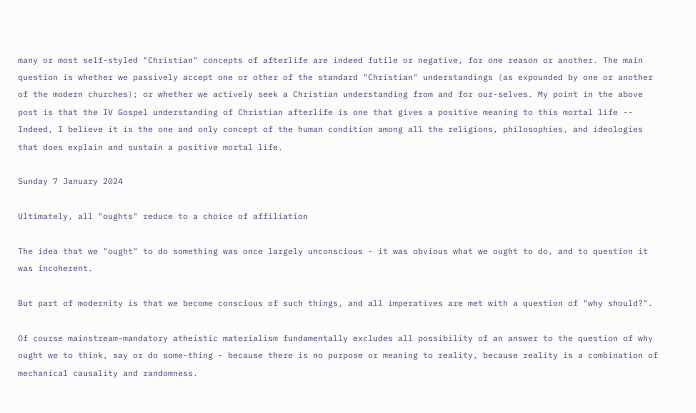many or most self-styled "Christian" concepts of afterlife are indeed futile or negative, for one reason or another. The main question is whether we passively accept one or other of the standard "Christian" understandings (as expounded by one or another of the modern churches); or whether we actively seek a Christian understanding from and for our-selves. My point in the above post is that the IV Gospel understanding of Christian afterlife is one that gives a positive meaning to this mortal life -- Indeed, I believe it is the one and only concept of the human condition among all the religions, philosophies, and ideologies that does explain and sustain a positive mortal life.

Sunday 7 January 2024

Ultimately, all "oughts" reduce to a choice of affiliation

The idea that we "ought" to do something was once largely unconscious - it was obvious what we ought to do, and to question it was incoherent.

But part of modernity is that we become conscious of such things, and all imperatives are met with a question of "why should?".

Of course mainstream-mandatory atheistic materialism fundamentally excludes all possibility of an answer to the question of why ought we to think, say or do some-thing - because there is no purpose or meaning to reality, because reality is a combination of mechanical causality and randomness.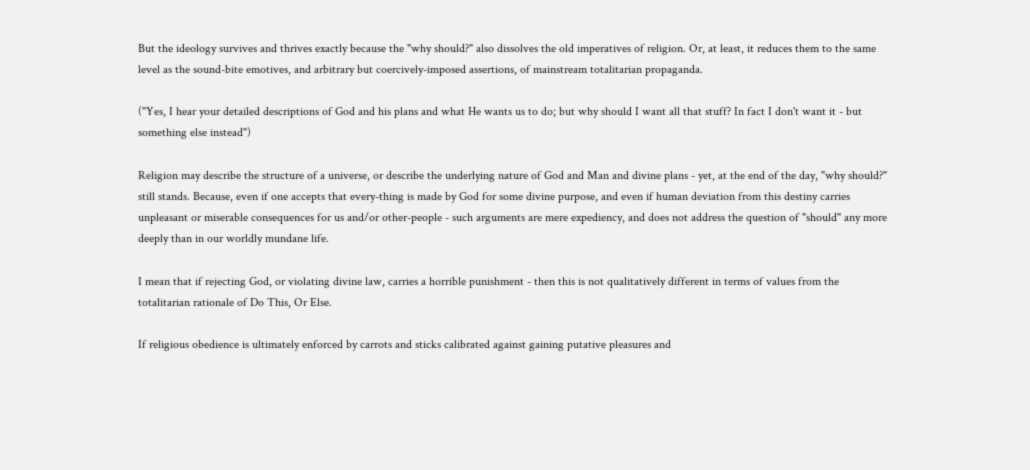But the ideology survives and thrives exactly because the "why should?" also dissolves the old imperatives of religion. Or, at least, it reduces them to the same level as the sound-bite emotives, and arbitrary but coercively-imposed assertions, of mainstream totalitarian propaganda.

("Yes, I hear your detailed descriptions of God and his plans and what He wants us to do; but why should I want all that stuff? In fact I don't want it - but something else instead")

Religion may describe the structure of a universe, or describe the underlying nature of God and Man and divine plans - yet, at the end of the day, "why should?" still stands. Because, even if one accepts that every-thing is made by God for some divine purpose, and even if human deviation from this destiny carries unpleasant or miserable consequences for us and/or other-people - such arguments are mere expediency, and does not address the question of "should" any more deeply than in our worldly mundane life.

I mean that if rejecting God, or violating divine law, carries a horrible punishment - then this is not qualitatively different in terms of values from the totalitarian rationale of Do This, Or Else.

If religious obedience is ultimately enforced by carrots and sticks calibrated against gaining putative pleasures and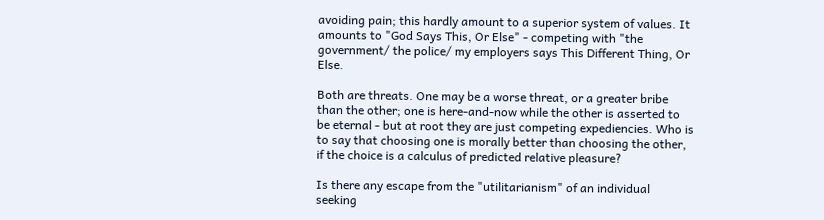avoiding pain; this hardly amount to a superior system of values. It amounts to "God Says This, Or Else" - competing with "the government/ the police/ my employers says This Different Thing, Or Else.

Both are threats. One may be a worse threat, or a greater bribe than the other; one is here-and-now while the other is asserted to be eternal - but at root they are just competing expediencies. Who is to say that choosing one is morally better than choosing the other, if the choice is a calculus of predicted relative pleasure?

Is there any escape from the "utilitarianism" of an individual seeking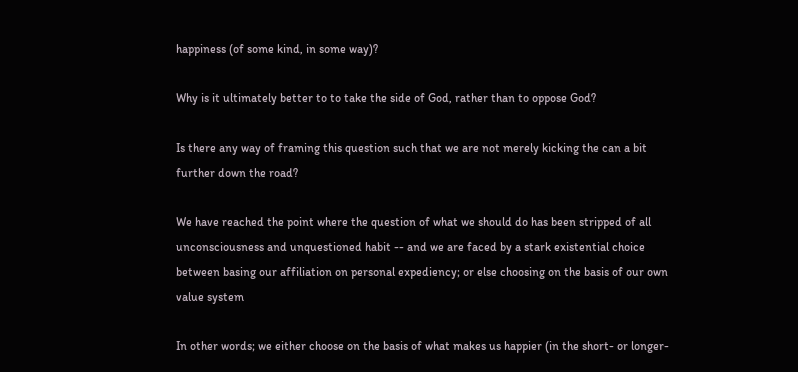happiness (of some kind, in some way)?

Why is it ultimately better to to take the side of God, rather than to oppose God?

Is there any way of framing this question such that we are not merely kicking the can a bit further down the road?

We have reached the point where the question of what we should do has been stripped of all unconsciousness and unquestioned habit -- and we are faced by a stark existential choice between basing our affiliation on personal expediency; or else choosing on the basis of our own value system

In other words; we either choose on the basis of what makes us happier (in the short- or longer-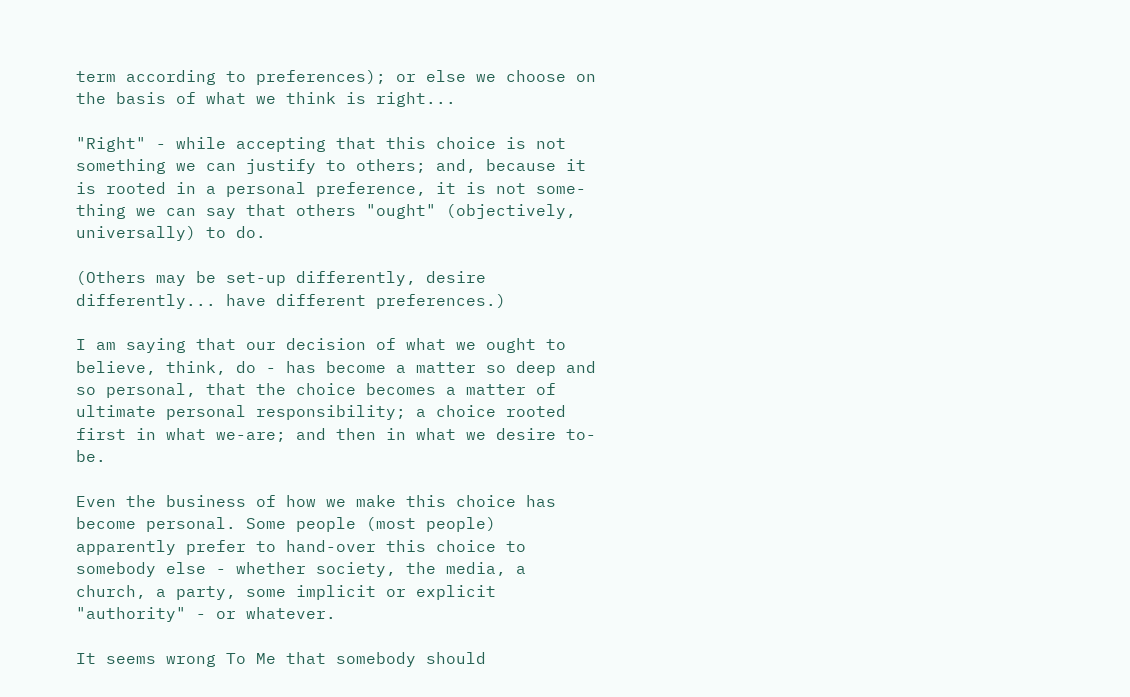term according to preferences); or else we choose on the basis of what we think is right...

"Right" - while accepting that this choice is not something we can justify to others; and, because it is rooted in a personal preference, it is not some-thing we can say that others "ought" (objectively, universally) to do.

(Others may be set-up differently, desire differently... have different preferences.)

I am saying that our decision of what we ought to believe, think, do - has become a matter so deep and so personal, that the choice becomes a matter of ultimate personal responsibility; a choice rooted first in what we-are; and then in what we desire to-be.

Even the business of how we make this choice has become personal. Some people (most people) apparently prefer to hand-over this choice to somebody else - whether society, the media, a church, a party, some implicit or explicit "authority" - or whatever.

It seems wrong To Me that somebody should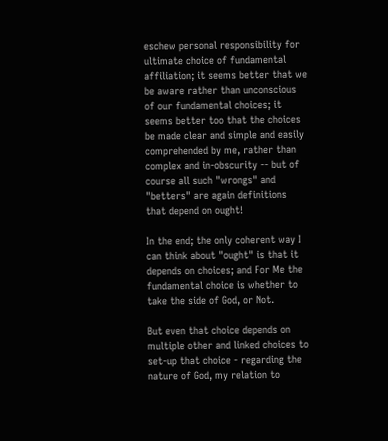eschew personal responsibility for ultimate choice of fundamental affiliation; it seems better that we be aware rather than unconscious of our fundamental choices; it seems better too that the choices be made clear and simple and easily comprehended by me, rather than complex and in-obscurity -- but of course all such "wrongs" and "betters" are again definitions that depend on ought!

In the end; the only coherent way I can think about "ought" is that it depends on choices; and For Me the fundamental choice is whether to take the side of God, or Not.

But even that choice depends on multiple other and linked choices to set-up that choice - regarding the nature of God, my relation to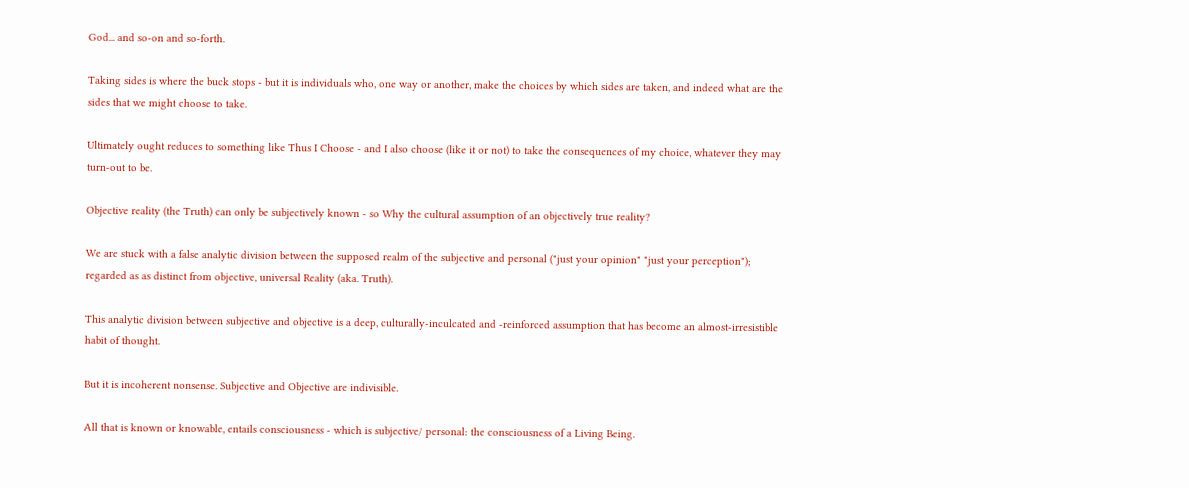God... and so-on and so-forth.

Taking sides is where the buck stops - but it is individuals who, one way or another, make the choices by which sides are taken, and indeed what are the sides that we might choose to take.

Ultimately ought reduces to something like Thus I Choose - and I also choose (like it or not) to take the consequences of my choice, whatever they may turn-out to be.

Objective reality (the Truth) can only be subjectively known - so Why the cultural assumption of an objectively true reality?

We are stuck with a false analytic division between the supposed realm of the subjective and personal ("just your opinion" "just your perception"); regarded as as distinct from objective, universal Reality (aka. Truth).

This analytic division between subjective and objective is a deep, culturally-inculcated and -reinforced assumption that has become an almost-irresistible habit of thought.

But it is incoherent nonsense. Subjective and Objective are indivisible.

All that is known or knowable, entails consciousness - which is subjective/ personal: the consciousness of a Living Being.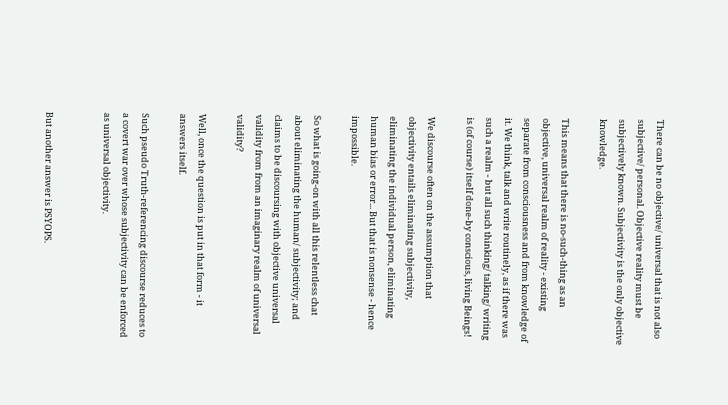There can be no objective/ universal that is not also subjective/ personal. Objective reality must be subjectively known. Subjectivity is the only objective knowledge.

This means that there is no-such-thing as an objective, universal realm of reality - existing separate from consciousness and from knowledge of it. We think, talk and write routinely, as if there was such a realm - but all such thinking/ talking/ writing is (of course) itself done-by conscious, living Beings!

We discourse often on the assumption that objectivity entails eliminating subjectivity, eliminating the individual person, eliminating human bias or error... But that is nonsense - hence impossible.

So what is going-on with all this relentless chat about eliminating the human/ subjectivity; and claims to be discoursing with objective universal validity from from an imaginary realm of universal validity?

Well, once the question is put in that form - it answers itself.

Such pseudo Truth-referencing discourse reduces to a covert war over whose subjectivity can be enforced as universal objectivity.


But another answer is PSYOPS.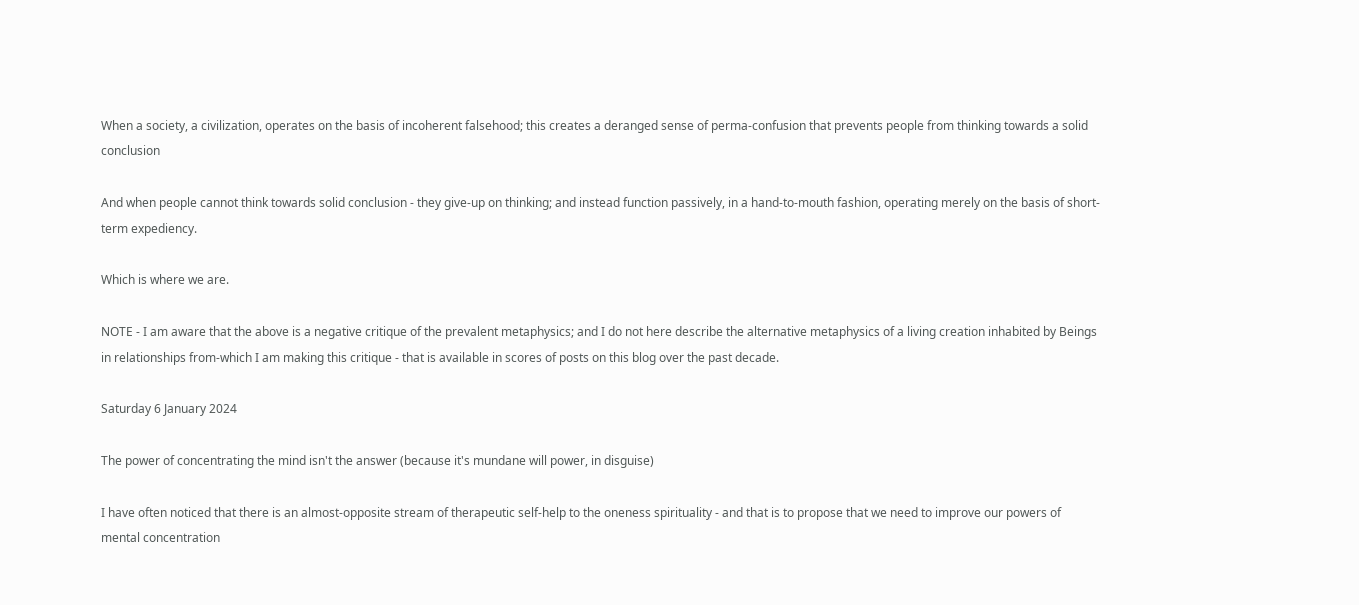When a society, a civilization, operates on the basis of incoherent falsehood; this creates a deranged sense of perma-confusion that prevents people from thinking towards a solid conclusion

And when people cannot think towards solid conclusion - they give-up on thinking; and instead function passively, in a hand-to-mouth fashion, operating merely on the basis of short-term expediency.

Which is where we are.

NOTE - I am aware that the above is a negative critique of the prevalent metaphysics; and I do not here describe the alternative metaphysics of a living creation inhabited by Beings in relationships from-which I am making this critique - that is available in scores of posts on this blog over the past decade.

Saturday 6 January 2024

The power of concentrating the mind isn't the answer (because it's mundane will power, in disguise)

I have often noticed that there is an almost-opposite stream of therapeutic self-help to the oneness spirituality - and that is to propose that we need to improve our powers of mental concentration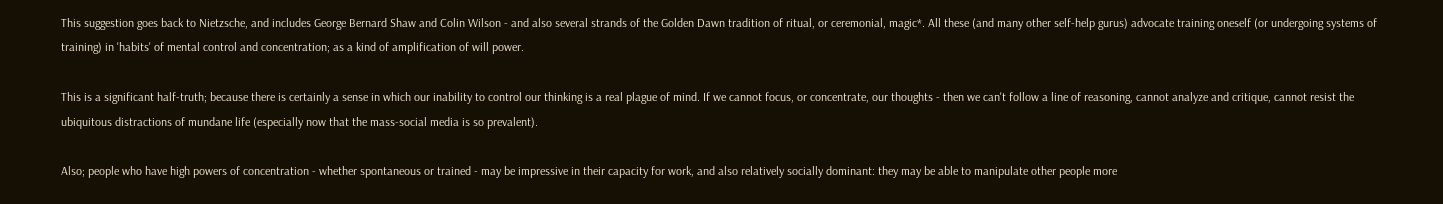This suggestion goes back to Nietzsche, and includes George Bernard Shaw and Colin Wilson - and also several strands of the Golden Dawn tradition of ritual, or ceremonial, magic*. All these (and many other self-help gurus) advocate training oneself (or undergoing systems of training) in 'habits' of mental control and concentration; as a kind of amplification of will power.

This is a significant half-truth; because there is certainly a sense in which our inability to control our thinking is a real plague of mind. If we cannot focus, or concentrate, our thoughts - then we can't follow a line of reasoning, cannot analyze and critique, cannot resist the ubiquitous distractions of mundane life (especially now that the mass-social media is so prevalent).

Also; people who have high powers of concentration - whether spontaneous or trained - may be impressive in their capacity for work, and also relatively socially dominant: they may be able to manipulate other people more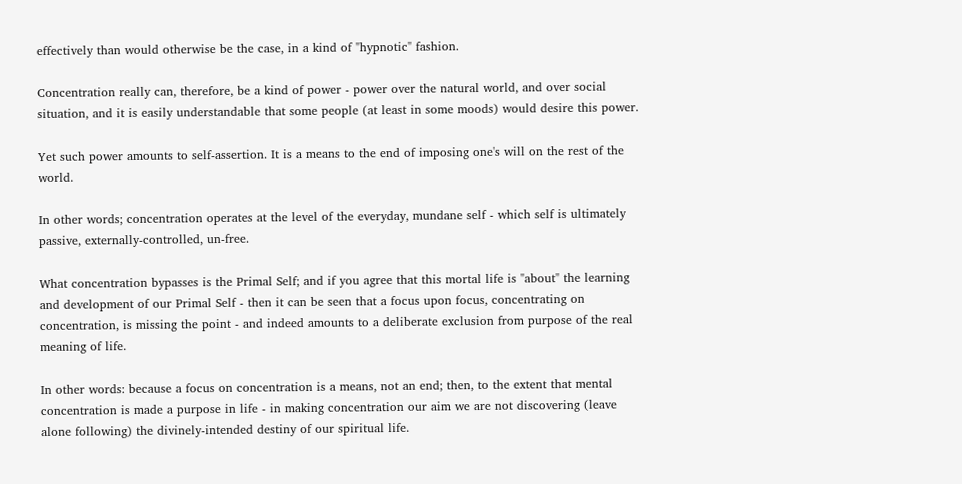effectively than would otherwise be the case, in a kind of "hypnotic" fashion.

Concentration really can, therefore, be a kind of power - power over the natural world, and over social situation, and it is easily understandable that some people (at least in some moods) would desire this power.

Yet such power amounts to self-assertion. It is a means to the end of imposing one's will on the rest of the world.

In other words; concentration operates at the level of the everyday, mundane self - which self is ultimately passive, externally-controlled, un-free.

What concentration bypasses is the Primal Self; and if you agree that this mortal life is "about" the learning and development of our Primal Self - then it can be seen that a focus upon focus, concentrating on concentration, is missing the point - and indeed amounts to a deliberate exclusion from purpose of the real meaning of life.

In other words: because a focus on concentration is a means, not an end; then, to the extent that mental concentration is made a purpose in life - in making concentration our aim we are not discovering (leave alone following) the divinely-intended destiny of our spiritual life.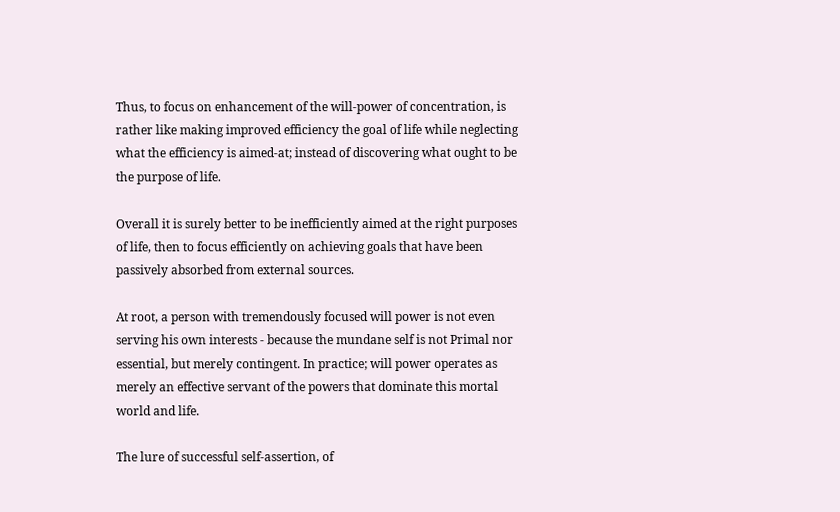Thus, to focus on enhancement of the will-power of concentration, is rather like making improved efficiency the goal of life while neglecting what the efficiency is aimed-at; instead of discovering what ought to be the purpose of life.

Overall it is surely better to be inefficiently aimed at the right purposes of life, then to focus efficiently on achieving goals that have been passively absorbed from external sources.

At root, a person with tremendously focused will power is not even serving his own interests - because the mundane self is not Primal nor essential, but merely contingent. In practice; will power operates as merely an effective servant of the powers that dominate this mortal world and life.

The lure of successful self-assertion, of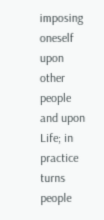imposing oneself upon other people and upon Life; in practice turns people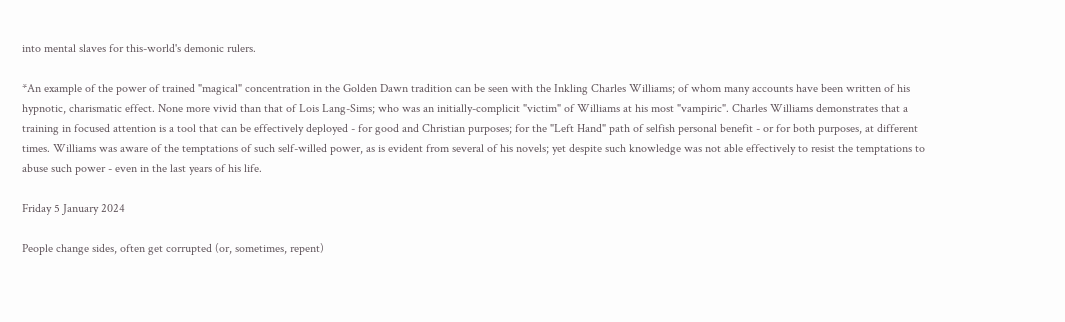into mental slaves for this-world's demonic rulers.

*An example of the power of trained "magical" concentration in the Golden Dawn tradition can be seen with the Inkling Charles Williams; of whom many accounts have been written of his hypnotic, charismatic effect. None more vivid than that of Lois Lang-Sims; who was an initially-complicit "victim" of Williams at his most "vampiric". Charles Williams demonstrates that a training in focused attention is a tool that can be effectively deployed - for good and Christian purposes; for the "Left Hand" path of selfish personal benefit - or for both purposes, at different times. Williams was aware of the temptations of such self-willed power, as is evident from several of his novels; yet despite such knowledge was not able effectively to resist the temptations to abuse such power - even in the last years of his life.

Friday 5 January 2024

People change sides, often get corrupted (or, sometimes, repent)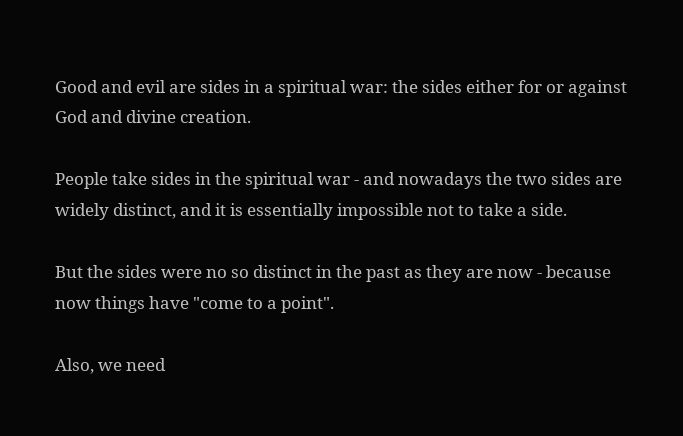Good and evil are sides in a spiritual war: the sides either for or against God and divine creation.

People take sides in the spiritual war - and nowadays the two sides are widely distinct, and it is essentially impossible not to take a side.

But the sides were no so distinct in the past as they are now - because now things have "come to a point".

Also, we need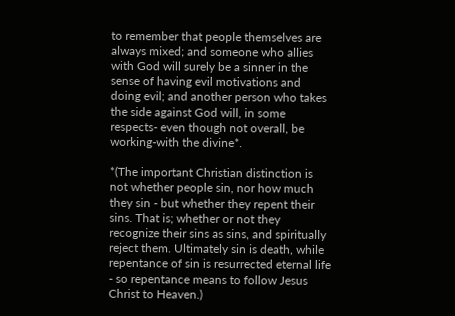to remember that people themselves are always mixed; and someone who allies with God will surely be a sinner in the sense of having evil motivations and doing evil; and another person who takes the side against God will, in some respects- even though not overall, be working-with the divine*.

*(The important Christian distinction is not whether people sin, nor how much they sin - but whether they repent their sins. That is; whether or not they recognize their sins as sins, and spiritually reject them. Ultimately sin is death, while repentance of sin is resurrected eternal life - so repentance means to follow Jesus Christ to Heaven.)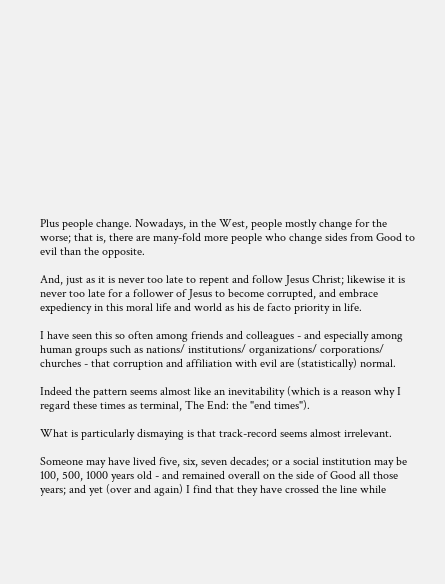Plus people change. Nowadays, in the West, people mostly change for the worse; that is, there are many-fold more people who change sides from Good to evil than the opposite.

And, just as it is never too late to repent and follow Jesus Christ; likewise it is never too late for a follower of Jesus to become corrupted, and embrace expediency in this moral life and world as his de facto priority in life.

I have seen this so often among friends and colleagues - and especially among human groups such as nations/ institutions/ organizations/ corporations/ churches - that corruption and affiliation with evil are (statistically) normal.

Indeed the pattern seems almost like an inevitability (which is a reason why I regard these times as terminal, The End: the "end times").

What is particularly dismaying is that track-record seems almost irrelevant.

Someone may have lived five, six, seven decades; or a social institution may be 100, 500, 1000 years old - and remained overall on the side of Good all those years; and yet (over and again) I find that they have crossed the line while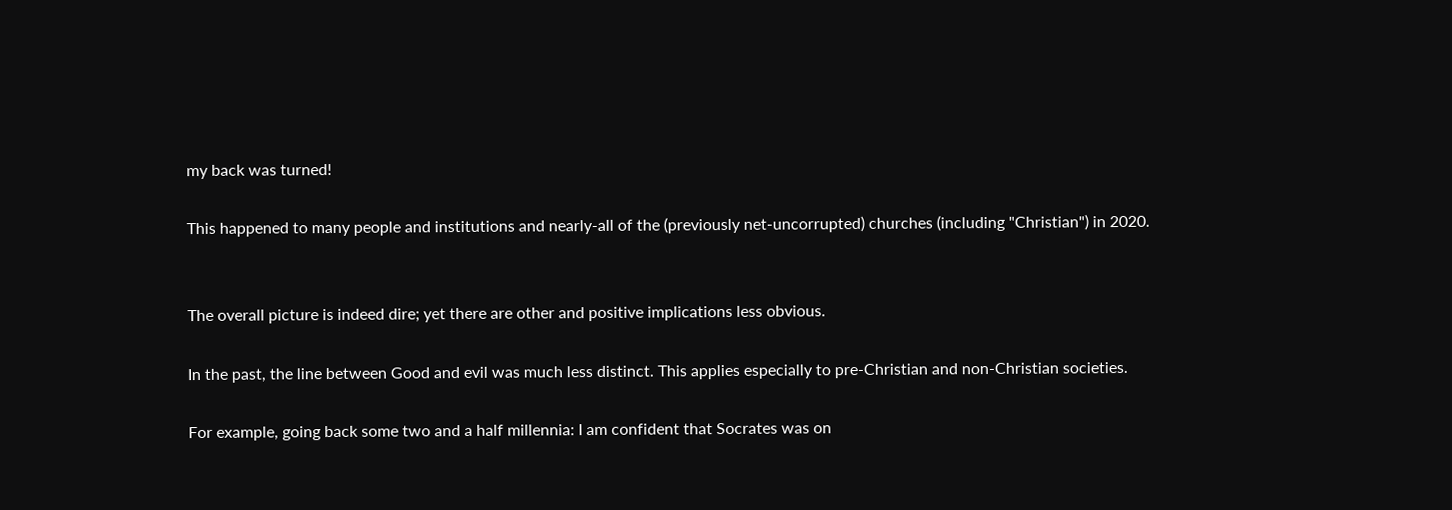my back was turned!

This happened to many people and institutions and nearly-all of the (previously net-uncorrupted) churches (including "Christian") in 2020.


The overall picture is indeed dire; yet there are other and positive implications less obvious.

In the past, the line between Good and evil was much less distinct. This applies especially to pre-Christian and non-Christian societies.

For example, going back some two and a half millennia: I am confident that Socrates was on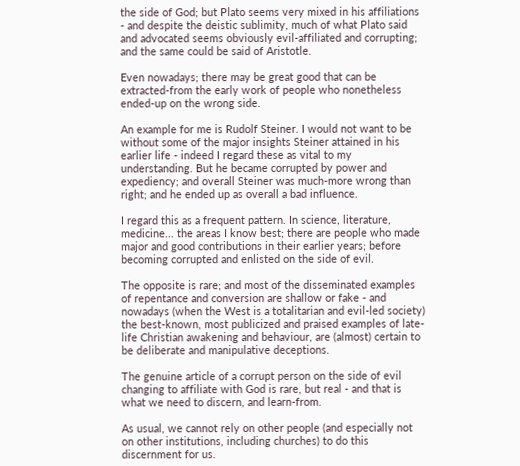the side of God; but Plato seems very mixed in his affiliations - and despite the deistic sublimity, much of what Plato said and advocated seems obviously evil-affiliated and corrupting; and the same could be said of Aristotle.

Even nowadays; there may be great good that can be extracted-from the early work of people who nonetheless ended-up on the wrong side.

An example for me is Rudolf Steiner. I would not want to be without some of the major insights Steiner attained in his earlier life - indeed I regard these as vital to my understanding. But he became corrupted by power and expediency; and overall Steiner was much-more wrong than right; and he ended up as overall a bad influence.

I regard this as a frequent pattern. In science, literature, medicine... the areas I know best; there are people who made major and good contributions in their earlier years; before becoming corrupted and enlisted on the side of evil.

The opposite is rare; and most of the disseminated examples of repentance and conversion are shallow or fake - and nowadays (when the West is a totalitarian and evil-led society) the best-known, most publicized and praised examples of late-life Christian awakening and behaviour, are (almost) certain to be deliberate and manipulative deceptions.

The genuine article of a corrupt person on the side of evil changing to affiliate with God is rare, but real - and that is what we need to discern, and learn-from.

As usual, we cannot rely on other people (and especially not on other institutions, including churches) to do this discernment for us.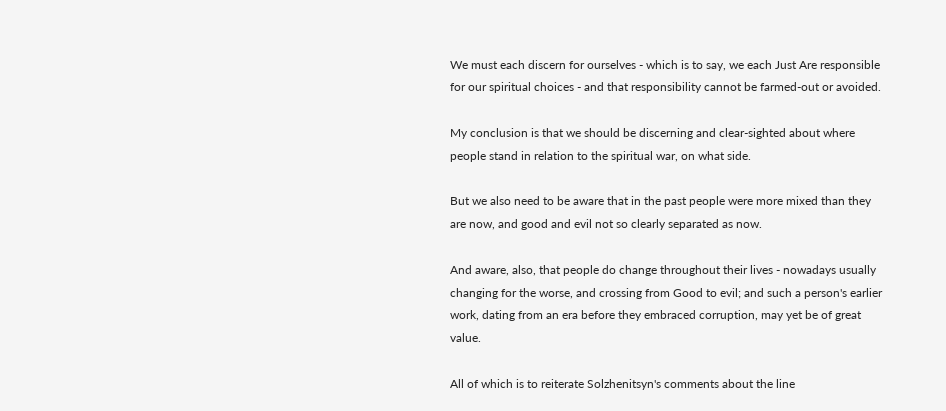We must each discern for ourselves - which is to say, we each Just Are responsible for our spiritual choices - and that responsibility cannot be farmed-out or avoided.

My conclusion is that we should be discerning and clear-sighted about where people stand in relation to the spiritual war, on what side.

But we also need to be aware that in the past people were more mixed than they are now, and good and evil not so clearly separated as now.

And aware, also, that people do change throughout their lives - nowadays usually changing for the worse, and crossing from Good to evil; and such a person's earlier work, dating from an era before they embraced corruption, may yet be of great value.

All of which is to reiterate Solzhenitsyn's comments about the line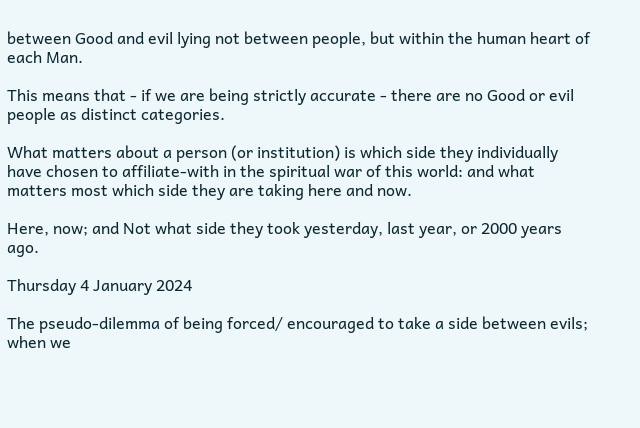between Good and evil lying not between people, but within the human heart of each Man.

This means that - if we are being strictly accurate - there are no Good or evil people as distinct categories.

What matters about a person (or institution) is which side they individually have chosen to affiliate-with in the spiritual war of this world: and what matters most which side they are taking here and now.

Here, now; and Not what side they took yesterday, last year, or 2000 years ago.

Thursday 4 January 2024

The pseudo-dilemma of being forced/ encouraged to take a side between evils; when we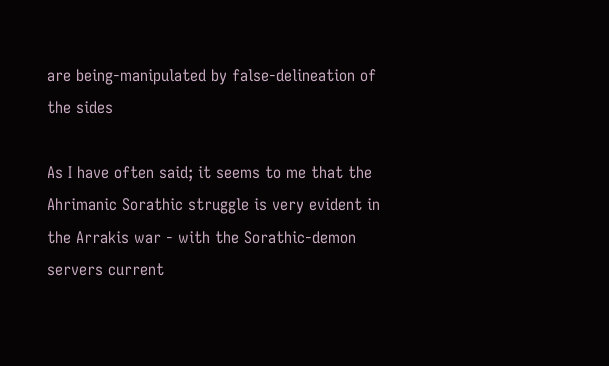are being-manipulated by false-delineation of the sides

As I have often said; it seems to me that the Ahrimanic Sorathic struggle is very evident in the Arrakis war - with the Sorathic-demon servers current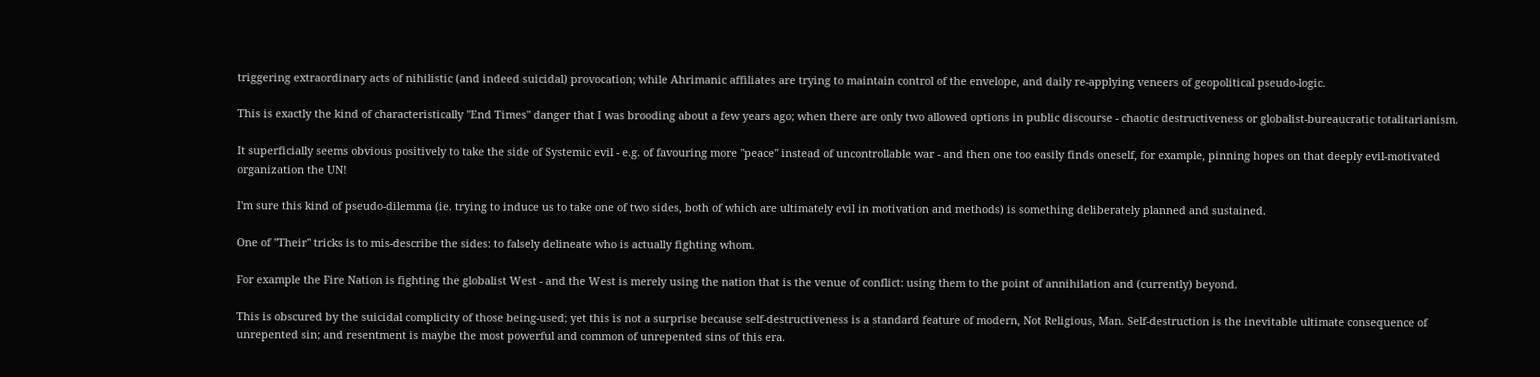triggering extraordinary acts of nihilistic (and indeed suicidal) provocation; while Ahrimanic affiliates are trying to maintain control of the envelope, and daily re-applying veneers of geopolitical pseudo-logic.

This is exactly the kind of characteristically "End Times" danger that I was brooding about a few years ago; when there are only two allowed options in public discourse - chaotic destructiveness or globalist-bureaucratic totalitarianism.

It superficially seems obvious positively to take the side of Systemic evil - e.g. of favouring more "peace" instead of uncontrollable war - and then one too easily finds oneself, for example, pinning hopes on that deeply evil-motivated organization the UN!

I'm sure this kind of pseudo-dilemma (ie. trying to induce us to take one of two sides, both of which are ultimately evil in motivation and methods) is something deliberately planned and sustained.

One of "Their" tricks is to mis-describe the sides: to falsely delineate who is actually fighting whom.

For example the Fire Nation is fighting the globalist West - and the West is merely using the nation that is the venue of conflict: using them to the point of annihilation and (currently) beyond.

This is obscured by the suicidal complicity of those being-used; yet this is not a surprise because self-destructiveness is a standard feature of modern, Not Religious, Man. Self-destruction is the inevitable ultimate consequence of unrepented sin; and resentment is maybe the most powerful and common of unrepented sins of this era.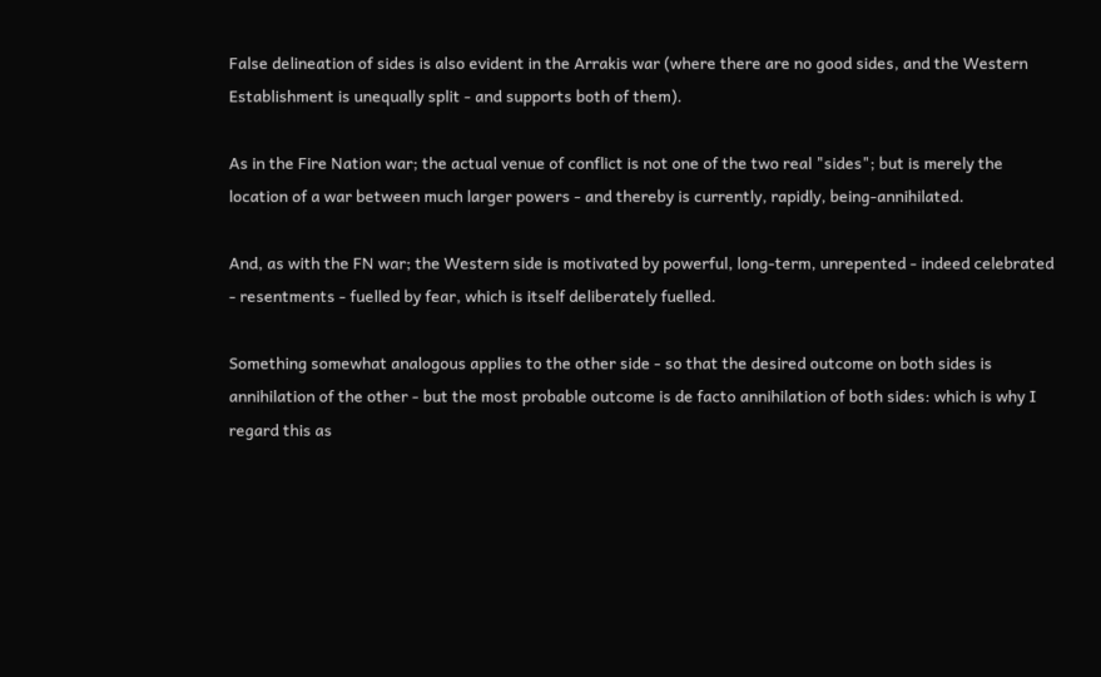False delineation of sides is also evident in the Arrakis war (where there are no good sides, and the Western Establishment is unequally split - and supports both of them).

As in the Fire Nation war; the actual venue of conflict is not one of the two real "sides"; but is merely the location of a war between much larger powers - and thereby is currently, rapidly, being-annihilated.

And, as with the FN war; the Western side is motivated by powerful, long-term, unrepented - indeed celebrated - resentments - fuelled by fear, which is itself deliberately fuelled.

Something somewhat analogous applies to the other side - so that the desired outcome on both sides is annihilation of the other - but the most probable outcome is de facto annihilation of both sides: which is why I regard this as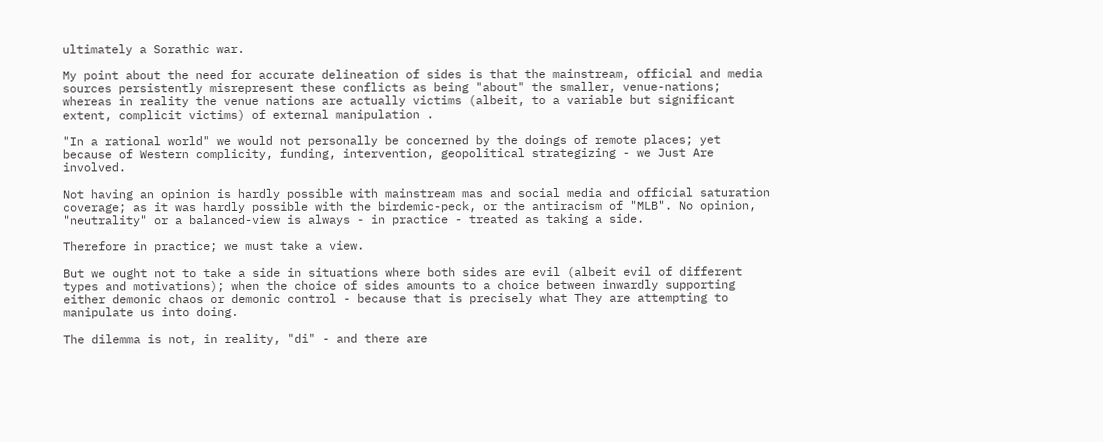ultimately a Sorathic war.

My point about the need for accurate delineation of sides is that the mainstream, official and media sources persistently misrepresent these conflicts as being "about" the smaller, venue-nations; whereas in reality the venue nations are actually victims (albeit, to a variable but significant extent, complicit victims) of external manipulation .

"In a rational world" we would not personally be concerned by the doings of remote places; yet because of Western complicity, funding, intervention, geopolitical strategizing - we Just Are involved.

Not having an opinion is hardly possible with mainstream mas and social media and official saturation coverage; as it was hardly possible with the birdemic-peck, or the antiracism of "MLB". No opinion, "neutrality" or a balanced-view is always - in practice - treated as taking a side.

Therefore in practice; we must take a view.

But we ought not to take a side in situations where both sides are evil (albeit evil of different types and motivations); when the choice of sides amounts to a choice between inwardly supporting either demonic chaos or demonic control - because that is precisely what They are attempting to manipulate us into doing.

The dilemma is not, in reality, "di" - and there are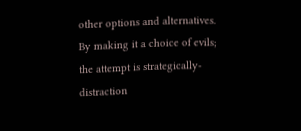other options and alternatives. By making it a choice of evils; the attempt is strategically-distraction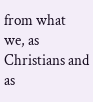from what we, as Christians and as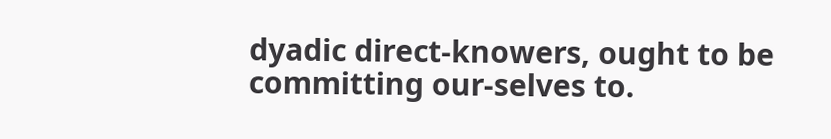dyadic direct-knowers, ought to be committing our-selves to.